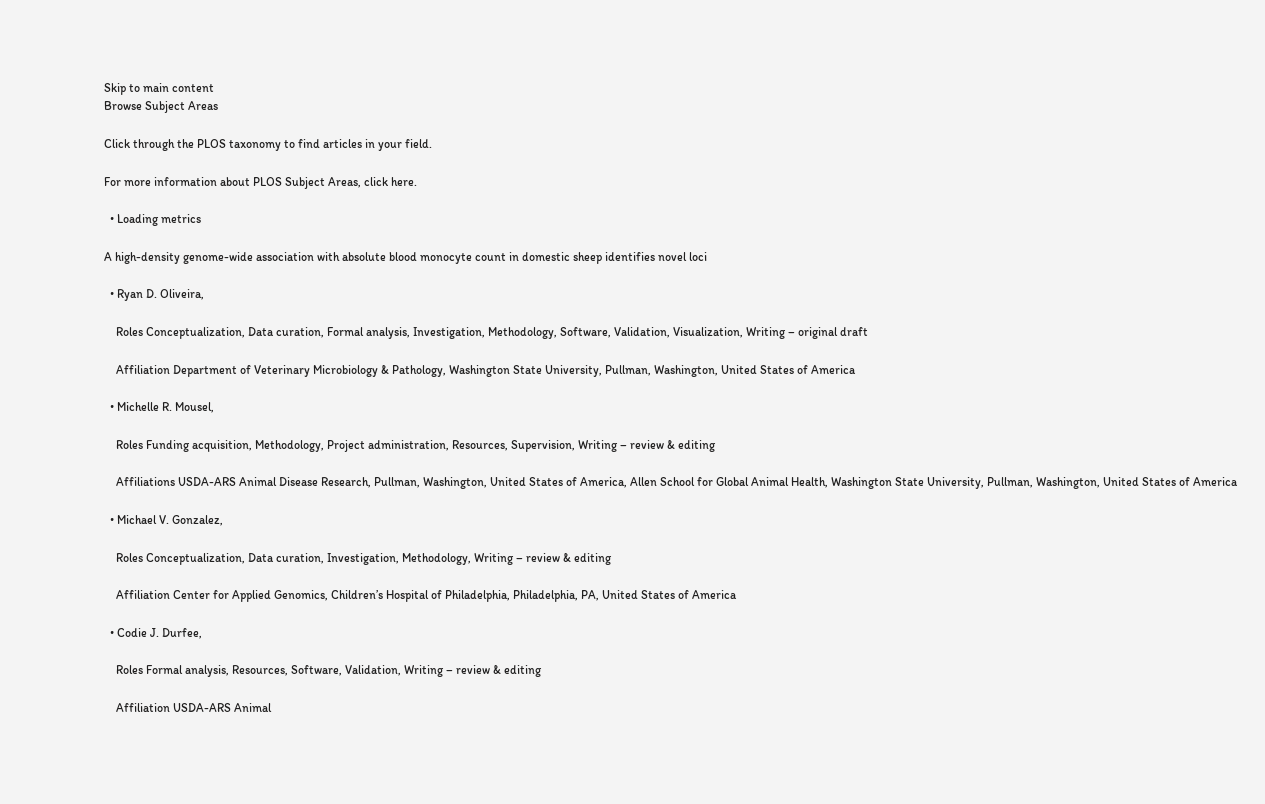Skip to main content
Browse Subject Areas

Click through the PLOS taxonomy to find articles in your field.

For more information about PLOS Subject Areas, click here.

  • Loading metrics

A high-density genome-wide association with absolute blood monocyte count in domestic sheep identifies novel loci

  • Ryan D. Oliveira,

    Roles Conceptualization, Data curation, Formal analysis, Investigation, Methodology, Software, Validation, Visualization, Writing – original draft

    Affiliation Department of Veterinary Microbiology & Pathology, Washington State University, Pullman, Washington, United States of America

  • Michelle R. Mousel,

    Roles Funding acquisition, Methodology, Project administration, Resources, Supervision, Writing – review & editing

    Affiliations USDA-ARS Animal Disease Research, Pullman, Washington, United States of America, Allen School for Global Animal Health, Washington State University, Pullman, Washington, United States of America

  • Michael V. Gonzalez,

    Roles Conceptualization, Data curation, Investigation, Methodology, Writing – review & editing

    Affiliation Center for Applied Genomics, Children’s Hospital of Philadelphia, Philadelphia, PA, United States of America

  • Codie J. Durfee,

    Roles Formal analysis, Resources, Software, Validation, Writing – review & editing

    Affiliation USDA-ARS Animal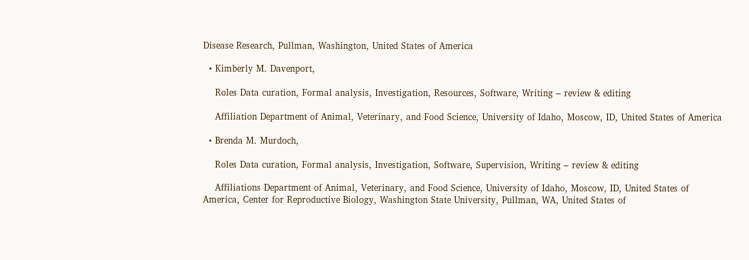Disease Research, Pullman, Washington, United States of America

  • Kimberly M. Davenport,

    Roles Data curation, Formal analysis, Investigation, Resources, Software, Writing – review & editing

    Affiliation Department of Animal, Veterinary, and Food Science, University of Idaho, Moscow, ID, United States of America

  • Brenda M. Murdoch,

    Roles Data curation, Formal analysis, Investigation, Software, Supervision, Writing – review & editing

    Affiliations Department of Animal, Veterinary, and Food Science, University of Idaho, Moscow, ID, United States of America, Center for Reproductive Biology, Washington State University, Pullman, WA, United States of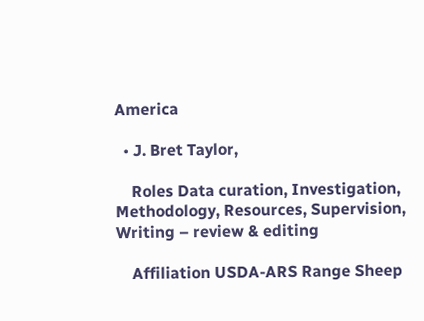America

  • J. Bret Taylor,

    Roles Data curation, Investigation, Methodology, Resources, Supervision, Writing – review & editing

    Affiliation USDA-ARS Range Sheep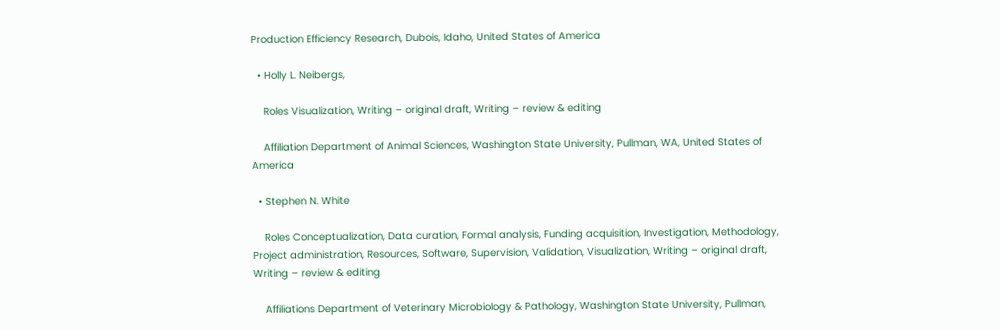Production Efficiency Research, Dubois, Idaho, United States of America

  • Holly L. Neibergs,

    Roles Visualization, Writing – original draft, Writing – review & editing

    Affiliation Department of Animal Sciences, Washington State University, Pullman, WA, United States of America

  • Stephen N. White

    Roles Conceptualization, Data curation, Formal analysis, Funding acquisition, Investigation, Methodology, Project administration, Resources, Software, Supervision, Validation, Visualization, Writing – original draft, Writing – review & editing

    Affiliations Department of Veterinary Microbiology & Pathology, Washington State University, Pullman,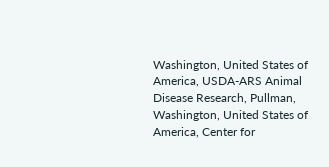Washington, United States of America, USDA-ARS Animal Disease Research, Pullman, Washington, United States of America, Center for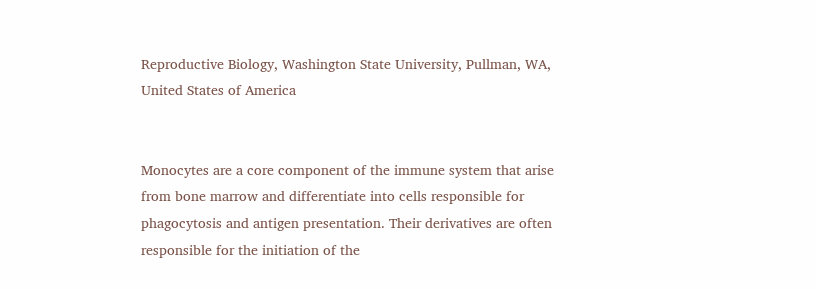Reproductive Biology, Washington State University, Pullman, WA, United States of America


Monocytes are a core component of the immune system that arise from bone marrow and differentiate into cells responsible for phagocytosis and antigen presentation. Their derivatives are often responsible for the initiation of the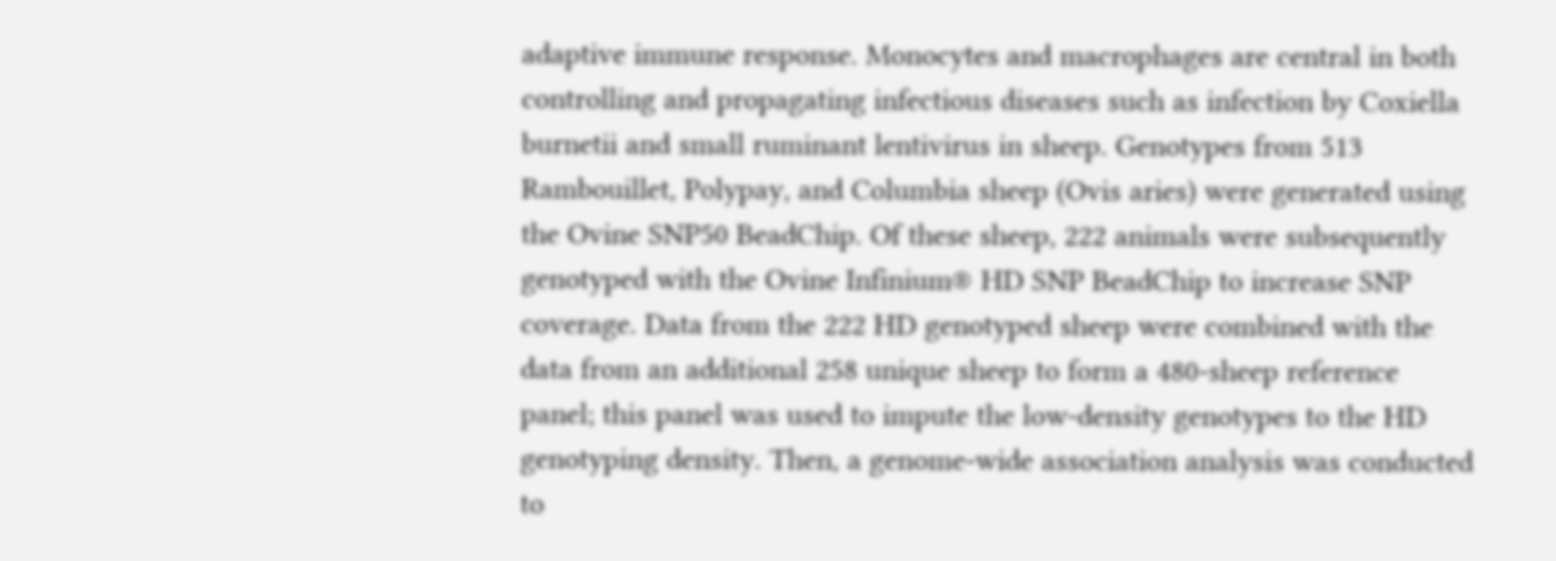adaptive immune response. Monocytes and macrophages are central in both controlling and propagating infectious diseases such as infection by Coxiella burnetii and small ruminant lentivirus in sheep. Genotypes from 513 Rambouillet, Polypay, and Columbia sheep (Ovis aries) were generated using the Ovine SNP50 BeadChip. Of these sheep, 222 animals were subsequently genotyped with the Ovine Infinium® HD SNP BeadChip to increase SNP coverage. Data from the 222 HD genotyped sheep were combined with the data from an additional 258 unique sheep to form a 480-sheep reference panel; this panel was used to impute the low-density genotypes to the HD genotyping density. Then, a genome-wide association analysis was conducted to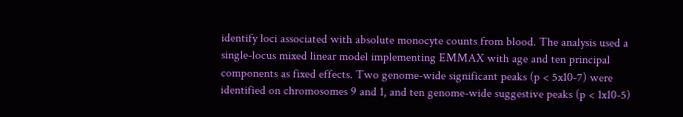identify loci associated with absolute monocyte counts from blood. The analysis used a single-locus mixed linear model implementing EMMAX with age and ten principal components as fixed effects. Two genome-wide significant peaks (p < 5x10-7) were identified on chromosomes 9 and 1, and ten genome-wide suggestive peaks (p < 1x10-5)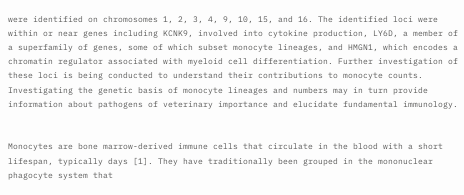were identified on chromosomes 1, 2, 3, 4, 9, 10, 15, and 16. The identified loci were within or near genes including KCNK9, involved into cytokine production, LY6D, a member of a superfamily of genes, some of which subset monocyte lineages, and HMGN1, which encodes a chromatin regulator associated with myeloid cell differentiation. Further investigation of these loci is being conducted to understand their contributions to monocyte counts. Investigating the genetic basis of monocyte lineages and numbers may in turn provide information about pathogens of veterinary importance and elucidate fundamental immunology.


Monocytes are bone marrow-derived immune cells that circulate in the blood with a short lifespan, typically days [1]. They have traditionally been grouped in the mononuclear phagocyte system that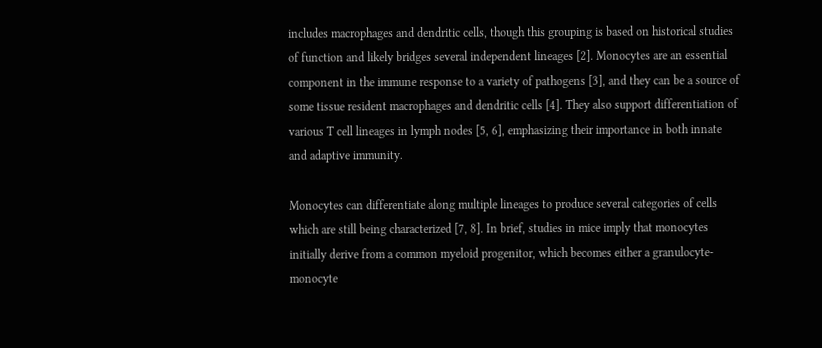includes macrophages and dendritic cells, though this grouping is based on historical studies of function and likely bridges several independent lineages [2]. Monocytes are an essential component in the immune response to a variety of pathogens [3], and they can be a source of some tissue resident macrophages and dendritic cells [4]. They also support differentiation of various T cell lineages in lymph nodes [5, 6], emphasizing their importance in both innate and adaptive immunity.

Monocytes can differentiate along multiple lineages to produce several categories of cells which are still being characterized [7, 8]. In brief, studies in mice imply that monocytes initially derive from a common myeloid progenitor, which becomes either a granulocyte-monocyte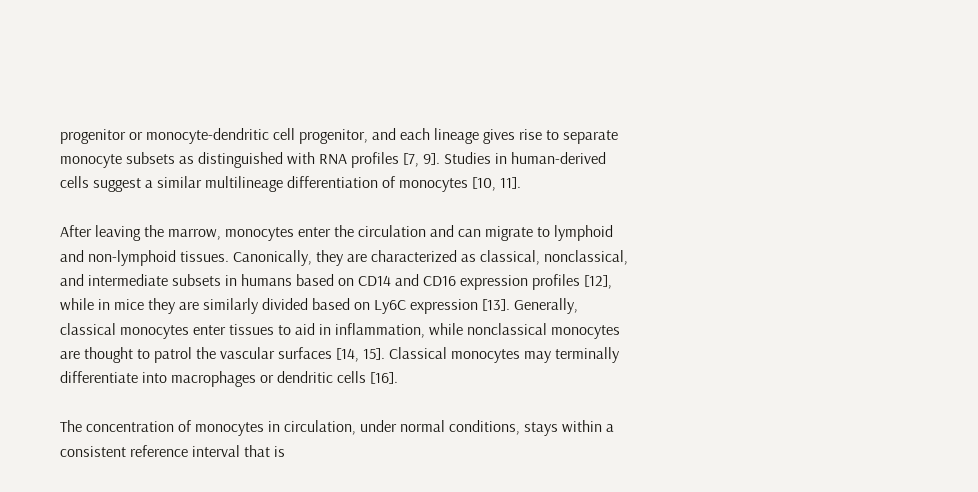progenitor or monocyte-dendritic cell progenitor, and each lineage gives rise to separate monocyte subsets as distinguished with RNA profiles [7, 9]. Studies in human-derived cells suggest a similar multilineage differentiation of monocytes [10, 11].

After leaving the marrow, monocytes enter the circulation and can migrate to lymphoid and non-lymphoid tissues. Canonically, they are characterized as classical, nonclassical, and intermediate subsets in humans based on CD14 and CD16 expression profiles [12], while in mice they are similarly divided based on Ly6C expression [13]. Generally, classical monocytes enter tissues to aid in inflammation, while nonclassical monocytes are thought to patrol the vascular surfaces [14, 15]. Classical monocytes may terminally differentiate into macrophages or dendritic cells [16].

The concentration of monocytes in circulation, under normal conditions, stays within a consistent reference interval that is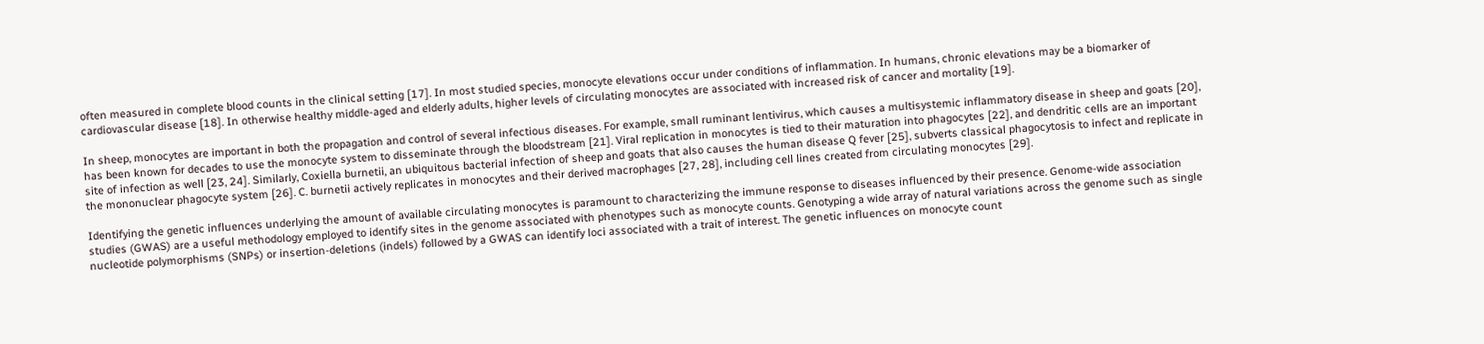often measured in complete blood counts in the clinical setting [17]. In most studied species, monocyte elevations occur under conditions of inflammation. In humans, chronic elevations may be a biomarker of cardiovascular disease [18]. In otherwise healthy middle-aged and elderly adults, higher levels of circulating monocytes are associated with increased risk of cancer and mortality [19].

In sheep, monocytes are important in both the propagation and control of several infectious diseases. For example, small ruminant lentivirus, which causes a multisystemic inflammatory disease in sheep and goats [20], has been known for decades to use the monocyte system to disseminate through the bloodstream [21]. Viral replication in monocytes is tied to their maturation into phagocytes [22], and dendritic cells are an important site of infection as well [23, 24]. Similarly, Coxiella burnetii, an ubiquitous bacterial infection of sheep and goats that also causes the human disease Q fever [25], subverts classical phagocytosis to infect and replicate in the mononuclear phagocyte system [26]. C. burnetii actively replicates in monocytes and their derived macrophages [27, 28], including cell lines created from circulating monocytes [29].

Identifying the genetic influences underlying the amount of available circulating monocytes is paramount to characterizing the immune response to diseases influenced by their presence. Genome-wide association studies (GWAS) are a useful methodology employed to identify sites in the genome associated with phenotypes such as monocyte counts. Genotyping a wide array of natural variations across the genome such as single nucleotide polymorphisms (SNPs) or insertion-deletions (indels) followed by a GWAS can identify loci associated with a trait of interest. The genetic influences on monocyte count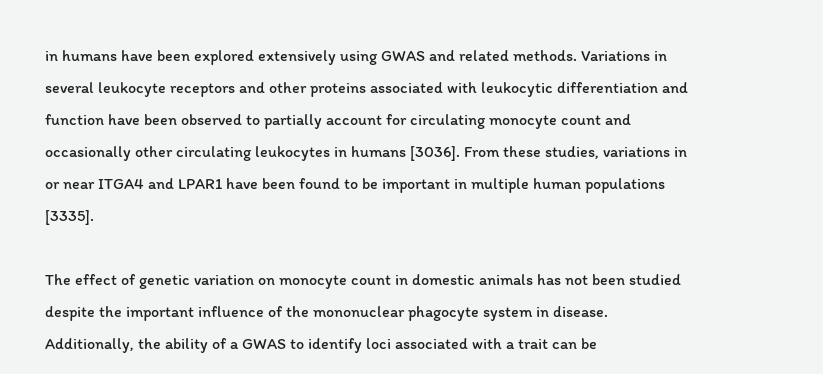in humans have been explored extensively using GWAS and related methods. Variations in several leukocyte receptors and other proteins associated with leukocytic differentiation and function have been observed to partially account for circulating monocyte count and occasionally other circulating leukocytes in humans [3036]. From these studies, variations in or near ITGA4 and LPAR1 have been found to be important in multiple human populations [3335].

The effect of genetic variation on monocyte count in domestic animals has not been studied despite the important influence of the mononuclear phagocyte system in disease. Additionally, the ability of a GWAS to identify loci associated with a trait can be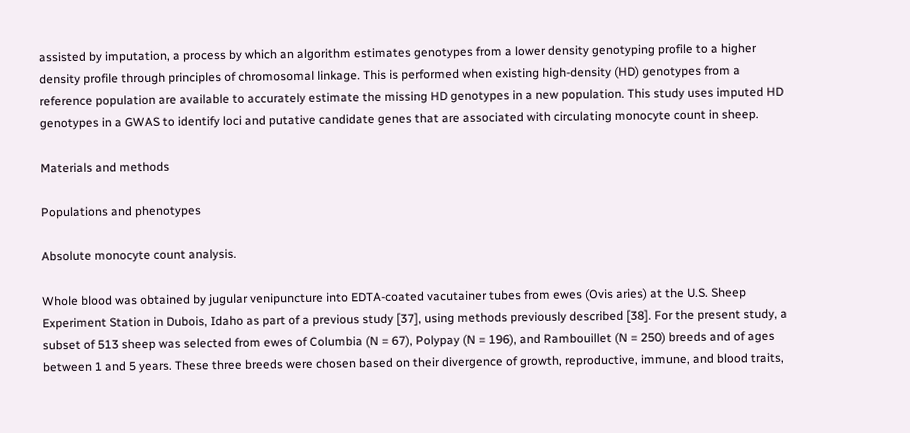assisted by imputation, a process by which an algorithm estimates genotypes from a lower density genotyping profile to a higher density profile through principles of chromosomal linkage. This is performed when existing high-density (HD) genotypes from a reference population are available to accurately estimate the missing HD genotypes in a new population. This study uses imputed HD genotypes in a GWAS to identify loci and putative candidate genes that are associated with circulating monocyte count in sheep.

Materials and methods

Populations and phenotypes

Absolute monocyte count analysis.

Whole blood was obtained by jugular venipuncture into EDTA-coated vacutainer tubes from ewes (Ovis aries) at the U.S. Sheep Experiment Station in Dubois, Idaho as part of a previous study [37], using methods previously described [38]. For the present study, a subset of 513 sheep was selected from ewes of Columbia (N = 67), Polypay (N = 196), and Rambouillet (N = 250) breeds and of ages between 1 and 5 years. These three breeds were chosen based on their divergence of growth, reproductive, immune, and blood traits,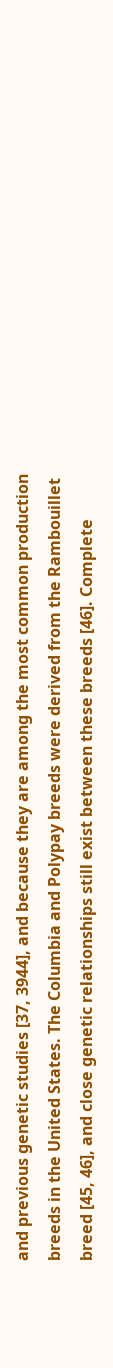and previous genetic studies [37, 3944], and because they are among the most common production breeds in the United States. The Columbia and Polypay breeds were derived from the Rambouillet breed [45, 46], and close genetic relationships still exist between these breeds [46]. Complete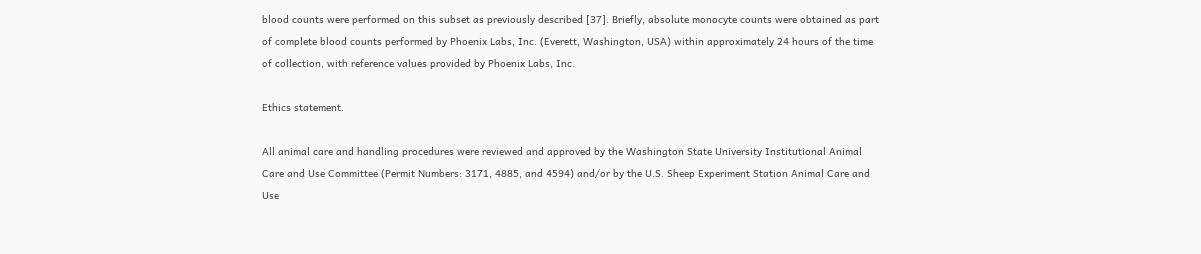blood counts were performed on this subset as previously described [37]. Briefly, absolute monocyte counts were obtained as part of complete blood counts performed by Phoenix Labs, Inc. (Everett, Washington, USA) within approximately 24 hours of the time of collection, with reference values provided by Phoenix Labs, Inc.

Ethics statement.

All animal care and handling procedures were reviewed and approved by the Washington State University Institutional Animal Care and Use Committee (Permit Numbers: 3171, 4885, and 4594) and/or by the U.S. Sheep Experiment Station Animal Care and Use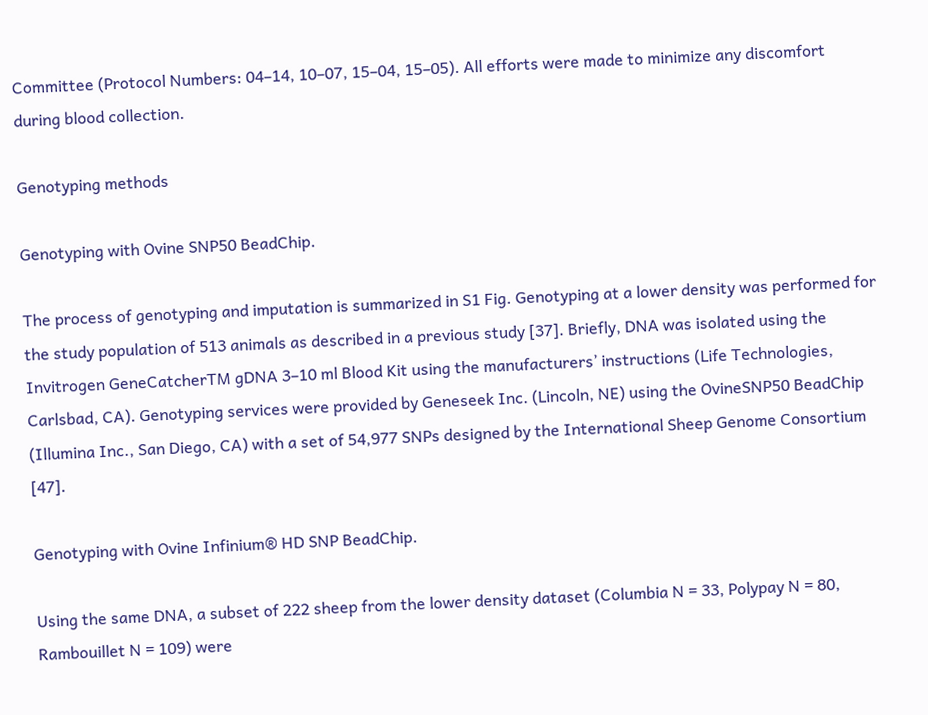Committee (Protocol Numbers: 04–14, 10–07, 15–04, 15–05). All efforts were made to minimize any discomfort during blood collection.

Genotyping methods

Genotyping with Ovine SNP50 BeadChip.

The process of genotyping and imputation is summarized in S1 Fig. Genotyping at a lower density was performed for the study population of 513 animals as described in a previous study [37]. Briefly, DNA was isolated using the Invitrogen GeneCatcherTM gDNA 3–10 ml Blood Kit using the manufacturers’ instructions (Life Technologies, Carlsbad, CA). Genotyping services were provided by Geneseek Inc. (Lincoln, NE) using the OvineSNP50 BeadChip (Illumina Inc., San Diego, CA) with a set of 54,977 SNPs designed by the International Sheep Genome Consortium [47].

Genotyping with Ovine Infinium® HD SNP BeadChip.

Using the same DNA, a subset of 222 sheep from the lower density dataset (Columbia N = 33, Polypay N = 80, Rambouillet N = 109) were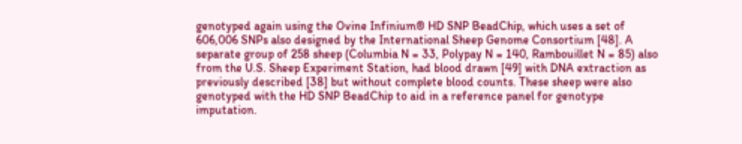genotyped again using the Ovine Infinium® HD SNP BeadChip, which uses a set of 606,006 SNPs also designed by the International Sheep Genome Consortium [48]. A separate group of 258 sheep (Columbia N = 33, Polypay N = 140, Rambouillet N = 85) also from the U.S. Sheep Experiment Station, had blood drawn [49] with DNA extraction as previously described [38] but without complete blood counts. These sheep were also genotyped with the HD SNP BeadChip to aid in a reference panel for genotype imputation.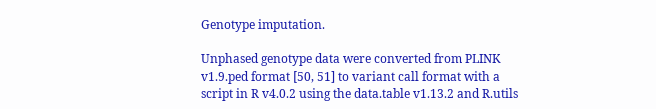Genotype imputation.

Unphased genotype data were converted from PLINK v1.9.ped format [50, 51] to variant call format with a script in R v4.0.2 using the data.table v1.13.2 and R.utils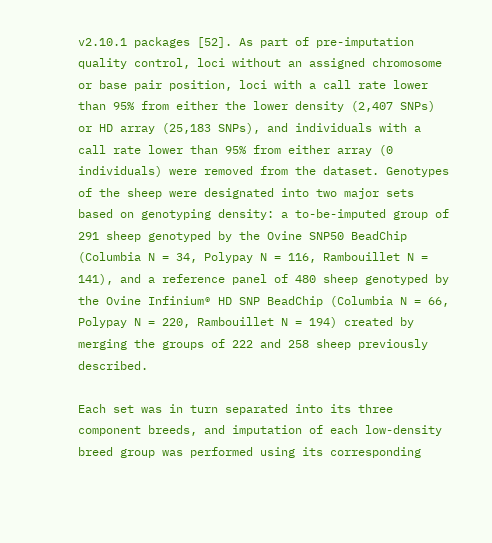v2.10.1 packages [52]. As part of pre-imputation quality control, loci without an assigned chromosome or base pair position, loci with a call rate lower than 95% from either the lower density (2,407 SNPs) or HD array (25,183 SNPs), and individuals with a call rate lower than 95% from either array (0 individuals) were removed from the dataset. Genotypes of the sheep were designated into two major sets based on genotyping density: a to-be-imputed group of 291 sheep genotyped by the Ovine SNP50 BeadChip (Columbia N = 34, Polypay N = 116, Rambouillet N = 141), and a reference panel of 480 sheep genotyped by the Ovine Infinium® HD SNP BeadChip (Columbia N = 66, Polypay N = 220, Rambouillet N = 194) created by merging the groups of 222 and 258 sheep previously described.

Each set was in turn separated into its three component breeds, and imputation of each low-density breed group was performed using its corresponding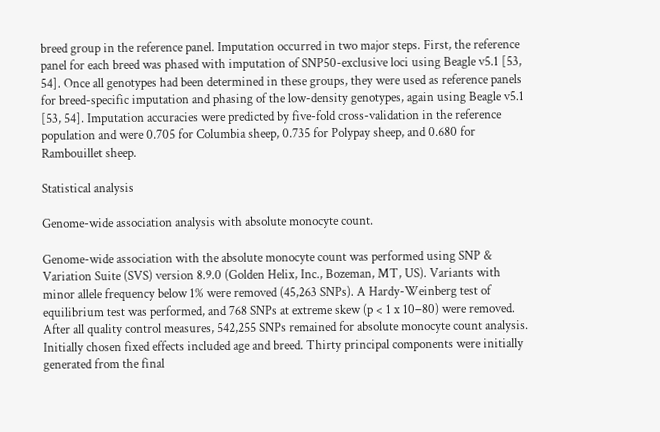breed group in the reference panel. Imputation occurred in two major steps. First, the reference panel for each breed was phased with imputation of SNP50-exclusive loci using Beagle v5.1 [53, 54]. Once all genotypes had been determined in these groups, they were used as reference panels for breed-specific imputation and phasing of the low-density genotypes, again using Beagle v5.1 [53, 54]. Imputation accuracies were predicted by five-fold cross-validation in the reference population and were 0.705 for Columbia sheep, 0.735 for Polypay sheep, and 0.680 for Rambouillet sheep.

Statistical analysis

Genome-wide association analysis with absolute monocyte count.

Genome-wide association with the absolute monocyte count was performed using SNP & Variation Suite (SVS) version 8.9.0 (Golden Helix, Inc., Bozeman, MT, US). Variants with minor allele frequency below 1% were removed (45,263 SNPs). A Hardy-Weinberg test of equilibrium test was performed, and 768 SNPs at extreme skew (p < 1 x 10−80) were removed. After all quality control measures, 542,255 SNPs remained for absolute monocyte count analysis. Initially chosen fixed effects included age and breed. Thirty principal components were initially generated from the final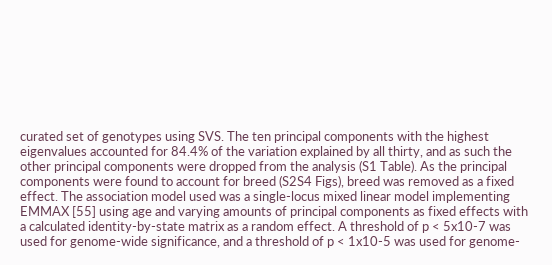curated set of genotypes using SVS. The ten principal components with the highest eigenvalues accounted for 84.4% of the variation explained by all thirty, and as such the other principal components were dropped from the analysis (S1 Table). As the principal components were found to account for breed (S2S4 Figs), breed was removed as a fixed effect. The association model used was a single-locus mixed linear model implementing EMMAX [55] using age and varying amounts of principal components as fixed effects with a calculated identity-by-state matrix as a random effect. A threshold of p < 5x10-7 was used for genome-wide significance, and a threshold of p < 1x10-5 was used for genome-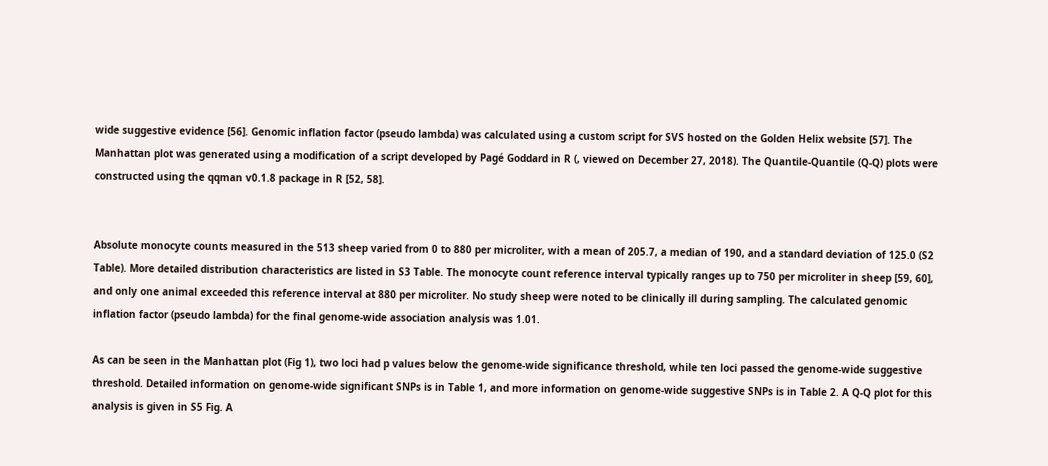wide suggestive evidence [56]. Genomic inflation factor (pseudo lambda) was calculated using a custom script for SVS hosted on the Golden Helix website [57]. The Manhattan plot was generated using a modification of a script developed by Pagé Goddard in R (, viewed on December 27, 2018). The Quantile-Quantile (Q-Q) plots were constructed using the qqman v0.1.8 package in R [52, 58].


Absolute monocyte counts measured in the 513 sheep varied from 0 to 880 per microliter, with a mean of 205.7, a median of 190, and a standard deviation of 125.0 (S2 Table). More detailed distribution characteristics are listed in S3 Table. The monocyte count reference interval typically ranges up to 750 per microliter in sheep [59, 60], and only one animal exceeded this reference interval at 880 per microliter. No study sheep were noted to be clinically ill during sampling. The calculated genomic inflation factor (pseudo lambda) for the final genome-wide association analysis was 1.01.

As can be seen in the Manhattan plot (Fig 1), two loci had p values below the genome-wide significance threshold, while ten loci passed the genome-wide suggestive threshold. Detailed information on genome-wide significant SNPs is in Table 1, and more information on genome-wide suggestive SNPs is in Table 2. A Q-Q plot for this analysis is given in S5 Fig. A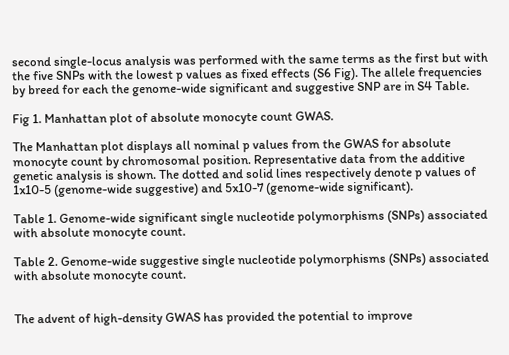second single-locus analysis was performed with the same terms as the first but with the five SNPs with the lowest p values as fixed effects (S6 Fig). The allele frequencies by breed for each the genome-wide significant and suggestive SNP are in S4 Table.

Fig 1. Manhattan plot of absolute monocyte count GWAS.

The Manhattan plot displays all nominal p values from the GWAS for absolute monocyte count by chromosomal position. Representative data from the additive genetic analysis is shown. The dotted and solid lines respectively denote p values of 1x10-5 (genome-wide suggestive) and 5x10-7 (genome-wide significant).

Table 1. Genome-wide significant single nucleotide polymorphisms (SNPs) associated with absolute monocyte count.

Table 2. Genome-wide suggestive single nucleotide polymorphisms (SNPs) associated with absolute monocyte count.


The advent of high-density GWAS has provided the potential to improve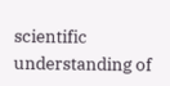scientific understanding of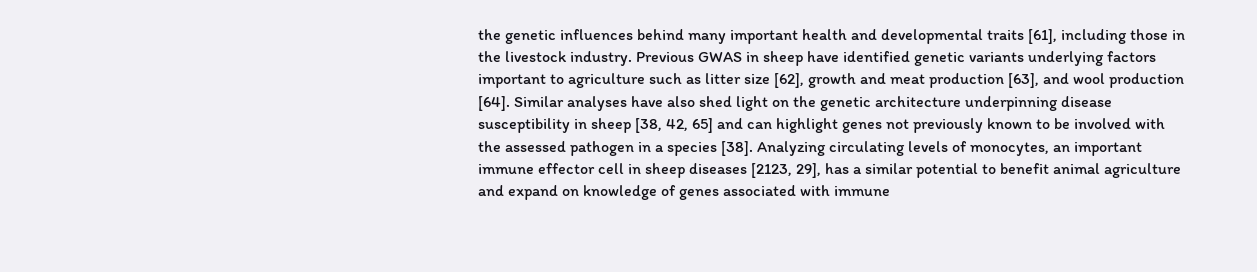the genetic influences behind many important health and developmental traits [61], including those in the livestock industry. Previous GWAS in sheep have identified genetic variants underlying factors important to agriculture such as litter size [62], growth and meat production [63], and wool production [64]. Similar analyses have also shed light on the genetic architecture underpinning disease susceptibility in sheep [38, 42, 65] and can highlight genes not previously known to be involved with the assessed pathogen in a species [38]. Analyzing circulating levels of monocytes, an important immune effector cell in sheep diseases [2123, 29], has a similar potential to benefit animal agriculture and expand on knowledge of genes associated with immune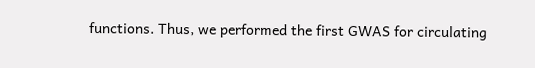functions. Thus, we performed the first GWAS for circulating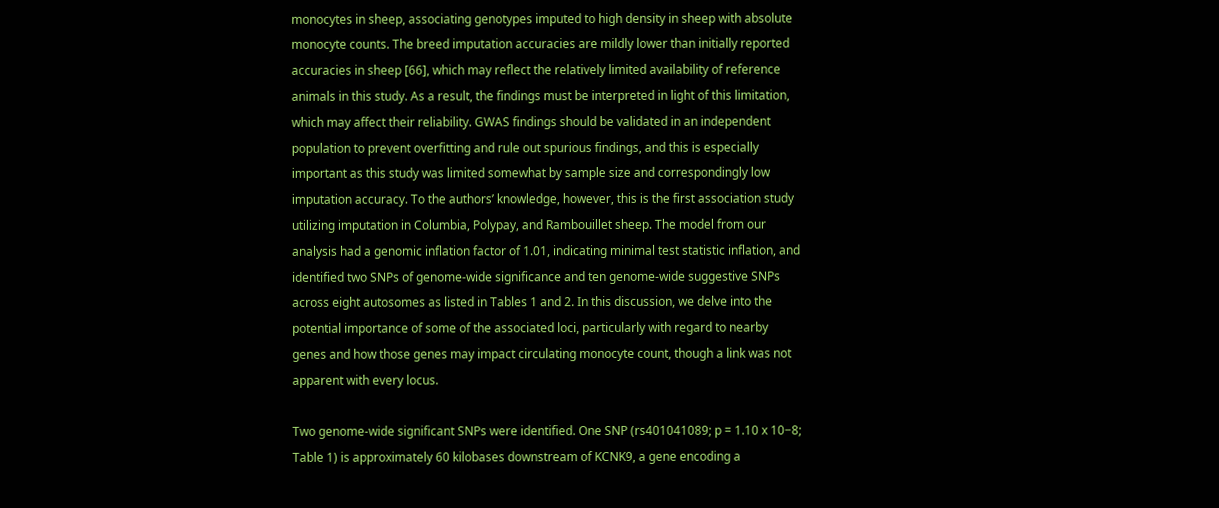monocytes in sheep, associating genotypes imputed to high density in sheep with absolute monocyte counts. The breed imputation accuracies are mildly lower than initially reported accuracies in sheep [66], which may reflect the relatively limited availability of reference animals in this study. As a result, the findings must be interpreted in light of this limitation, which may affect their reliability. GWAS findings should be validated in an independent population to prevent overfitting and rule out spurious findings, and this is especially important as this study was limited somewhat by sample size and correspondingly low imputation accuracy. To the authors’ knowledge, however, this is the first association study utilizing imputation in Columbia, Polypay, and Rambouillet sheep. The model from our analysis had a genomic inflation factor of 1.01, indicating minimal test statistic inflation, and identified two SNPs of genome-wide significance and ten genome-wide suggestive SNPs across eight autosomes as listed in Tables 1 and 2. In this discussion, we delve into the potential importance of some of the associated loci, particularly with regard to nearby genes and how those genes may impact circulating monocyte count, though a link was not apparent with every locus.

Two genome-wide significant SNPs were identified. One SNP (rs401041089; p = 1.10 x 10−8; Table 1) is approximately 60 kilobases downstream of KCNK9, a gene encoding a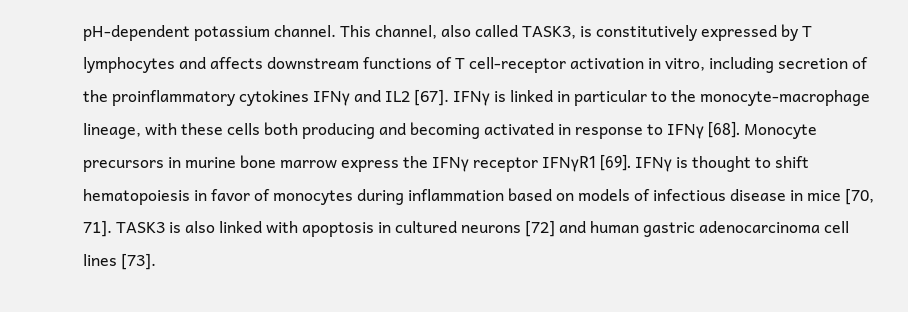pH-dependent potassium channel. This channel, also called TASK3, is constitutively expressed by T lymphocytes and affects downstream functions of T cell-receptor activation in vitro, including secretion of the proinflammatory cytokines IFNγ and IL2 [67]. IFNγ is linked in particular to the monocyte-macrophage lineage, with these cells both producing and becoming activated in response to IFNγ [68]. Monocyte precursors in murine bone marrow express the IFNγ receptor IFNγR1 [69]. IFNγ is thought to shift hematopoiesis in favor of monocytes during inflammation based on models of infectious disease in mice [70, 71]. TASK3 is also linked with apoptosis in cultured neurons [72] and human gastric adenocarcinoma cell lines [73].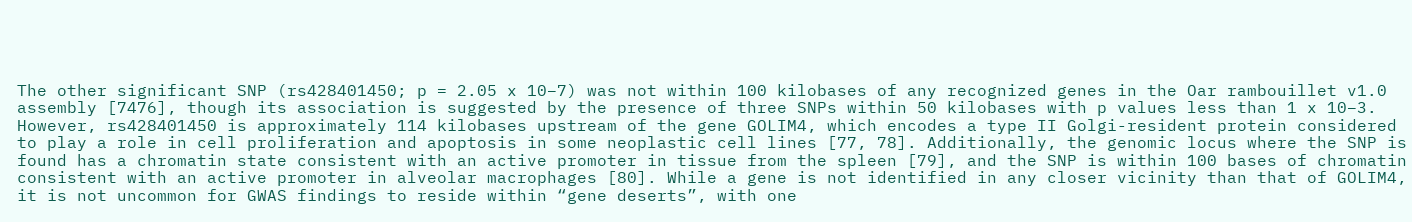The other significant SNP (rs428401450; p = 2.05 x 10−7) was not within 100 kilobases of any recognized genes in the Oar rambouillet v1.0 assembly [7476], though its association is suggested by the presence of three SNPs within 50 kilobases with p values less than 1 x 10−3. However, rs428401450 is approximately 114 kilobases upstream of the gene GOLIM4, which encodes a type II Golgi-resident protein considered to play a role in cell proliferation and apoptosis in some neoplastic cell lines [77, 78]. Additionally, the genomic locus where the SNP is found has a chromatin state consistent with an active promoter in tissue from the spleen [79], and the SNP is within 100 bases of chromatin consistent with an active promoter in alveolar macrophages [80]. While a gene is not identified in any closer vicinity than that of GOLIM4, it is not uncommon for GWAS findings to reside within “gene deserts”, with one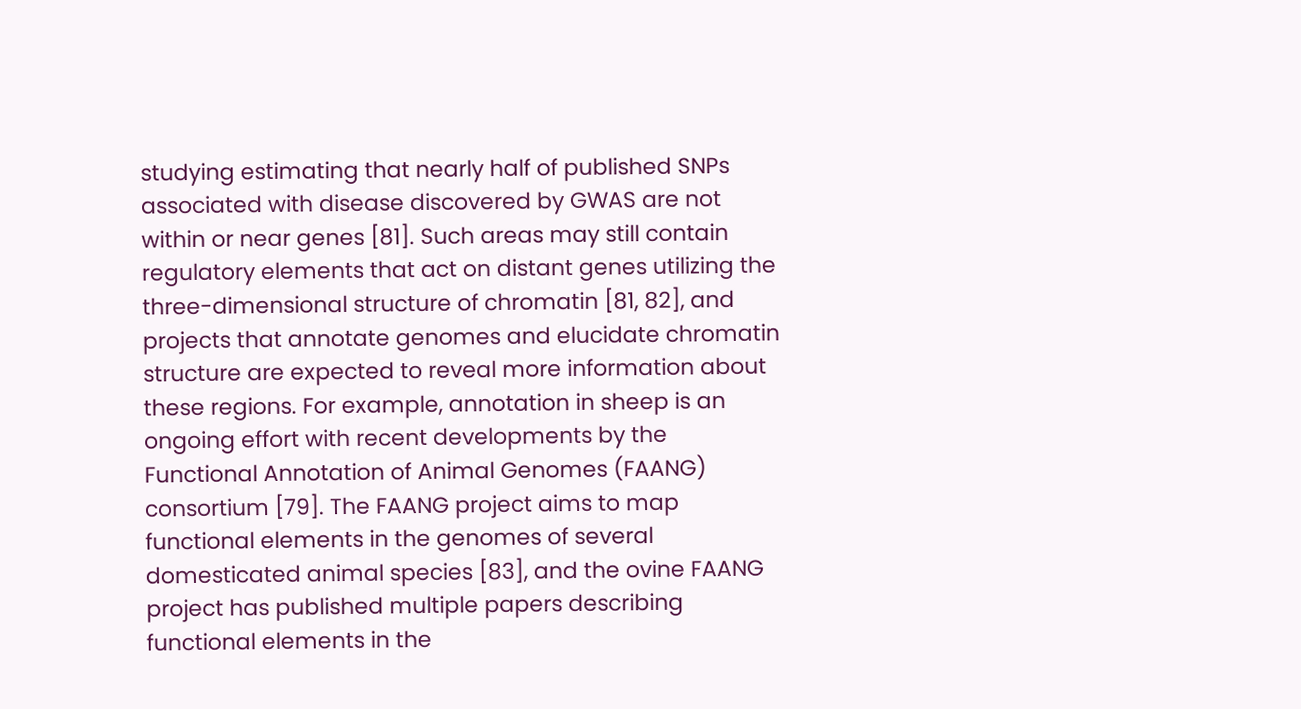studying estimating that nearly half of published SNPs associated with disease discovered by GWAS are not within or near genes [81]. Such areas may still contain regulatory elements that act on distant genes utilizing the three-dimensional structure of chromatin [81, 82], and projects that annotate genomes and elucidate chromatin structure are expected to reveal more information about these regions. For example, annotation in sheep is an ongoing effort with recent developments by the Functional Annotation of Animal Genomes (FAANG) consortium [79]. The FAANG project aims to map functional elements in the genomes of several domesticated animal species [83], and the ovine FAANG project has published multiple papers describing functional elements in the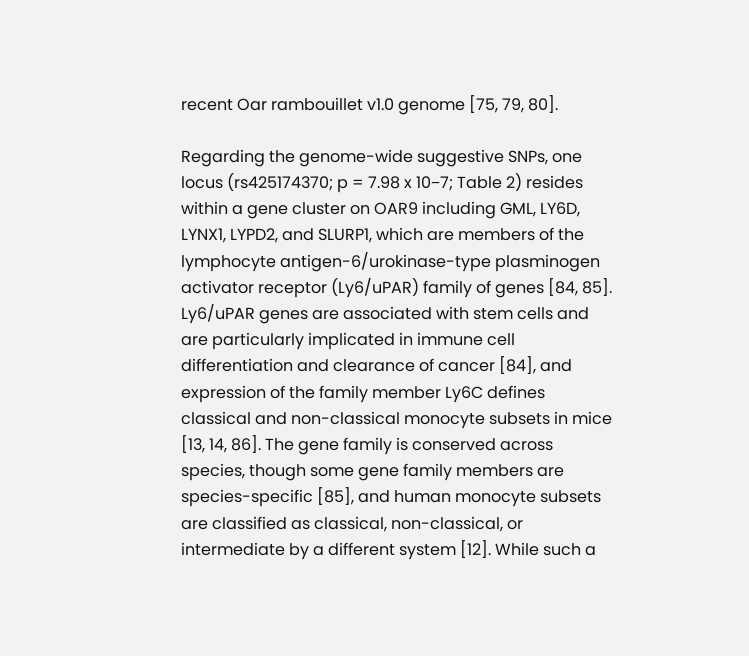recent Oar rambouillet v1.0 genome [75, 79, 80].

Regarding the genome-wide suggestive SNPs, one locus (rs425174370; p = 7.98 x 10−7; Table 2) resides within a gene cluster on OAR9 including GML, LY6D, LYNX1, LYPD2, and SLURP1, which are members of the lymphocyte antigen-6/urokinase-type plasminogen activator receptor (Ly6/uPAR) family of genes [84, 85]. Ly6/uPAR genes are associated with stem cells and are particularly implicated in immune cell differentiation and clearance of cancer [84], and expression of the family member Ly6C defines classical and non-classical monocyte subsets in mice [13, 14, 86]. The gene family is conserved across species, though some gene family members are species-specific [85], and human monocyte subsets are classified as classical, non-classical, or intermediate by a different system [12]. While such a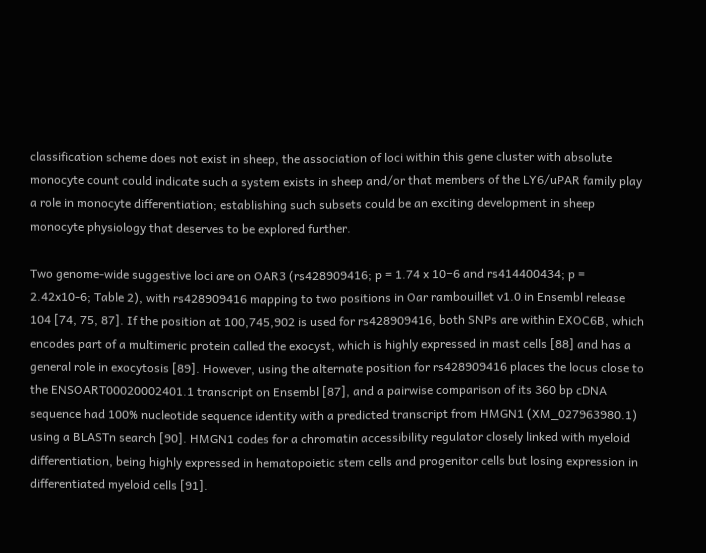classification scheme does not exist in sheep, the association of loci within this gene cluster with absolute monocyte count could indicate such a system exists in sheep and/or that members of the LY6/uPAR family play a role in monocyte differentiation; establishing such subsets could be an exciting development in sheep monocyte physiology that deserves to be explored further.

Two genome-wide suggestive loci are on OAR3 (rs428909416; p = 1.74 x 10−6 and rs414400434; p = 2.42x10-6; Table 2), with rs428909416 mapping to two positions in Oar rambouillet v1.0 in Ensembl release 104 [74, 75, 87]. If the position at 100,745,902 is used for rs428909416, both SNPs are within EXOC6B, which encodes part of a multimeric protein called the exocyst, which is highly expressed in mast cells [88] and has a general role in exocytosis [89]. However, using the alternate position for rs428909416 places the locus close to the ENSOART00020002401.1 transcript on Ensembl [87], and a pairwise comparison of its 360 bp cDNA sequence had 100% nucleotide sequence identity with a predicted transcript from HMGN1 (XM_027963980.1) using a BLASTn search [90]. HMGN1 codes for a chromatin accessibility regulator closely linked with myeloid differentiation, being highly expressed in hematopoietic stem cells and progenitor cells but losing expression in differentiated myeloid cells [91].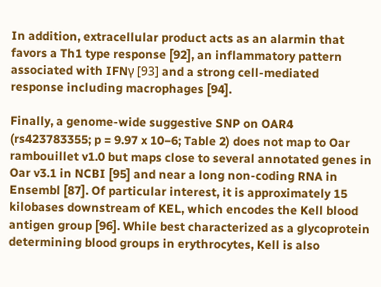In addition, extracellular product acts as an alarmin that favors a Th1 type response [92], an inflammatory pattern associated with IFNγ [93] and a strong cell-mediated response including macrophages [94].

Finally, a genome-wide suggestive SNP on OAR4 (rs423783355; p = 9.97 x 10−6; Table 2) does not map to Oar rambouillet v1.0 but maps close to several annotated genes in Oar v3.1 in NCBI [95] and near a long non-coding RNA in Ensembl [87]. Of particular interest, it is approximately 15 kilobases downstream of KEL, which encodes the Kell blood antigen group [96]. While best characterized as a glycoprotein determining blood groups in erythrocytes, Kell is also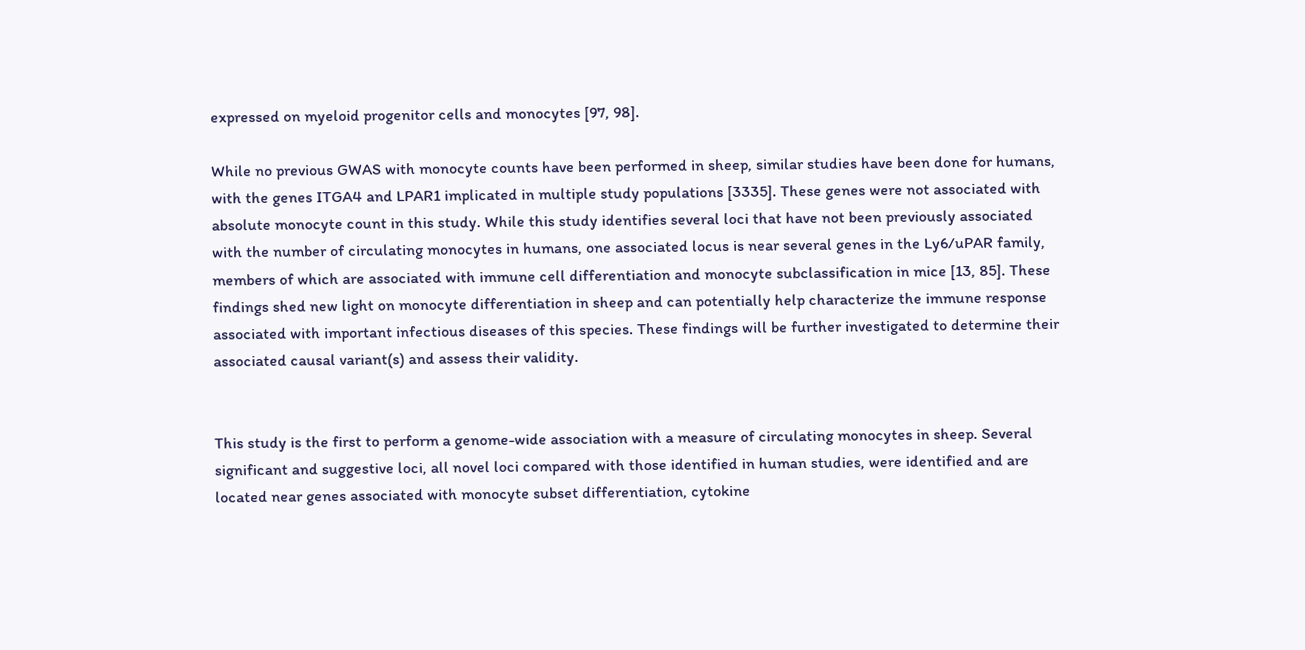expressed on myeloid progenitor cells and monocytes [97, 98].

While no previous GWAS with monocyte counts have been performed in sheep, similar studies have been done for humans, with the genes ITGA4 and LPAR1 implicated in multiple study populations [3335]. These genes were not associated with absolute monocyte count in this study. While this study identifies several loci that have not been previously associated with the number of circulating monocytes in humans, one associated locus is near several genes in the Ly6/uPAR family, members of which are associated with immune cell differentiation and monocyte subclassification in mice [13, 85]. These findings shed new light on monocyte differentiation in sheep and can potentially help characterize the immune response associated with important infectious diseases of this species. These findings will be further investigated to determine their associated causal variant(s) and assess their validity.


This study is the first to perform a genome-wide association with a measure of circulating monocytes in sheep. Several significant and suggestive loci, all novel loci compared with those identified in human studies, were identified and are located near genes associated with monocyte subset differentiation, cytokine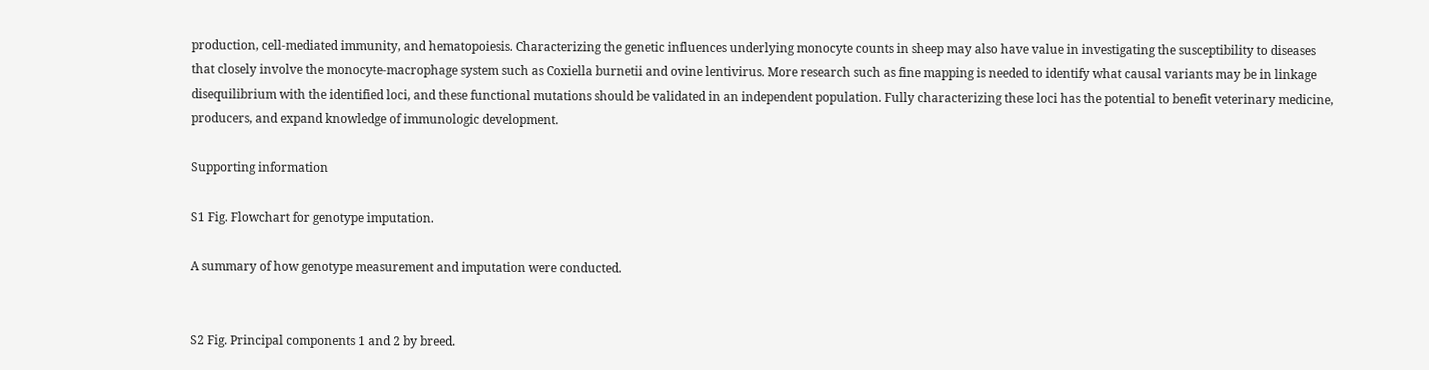production, cell-mediated immunity, and hematopoiesis. Characterizing the genetic influences underlying monocyte counts in sheep may also have value in investigating the susceptibility to diseases that closely involve the monocyte-macrophage system such as Coxiella burnetii and ovine lentivirus. More research such as fine mapping is needed to identify what causal variants may be in linkage disequilibrium with the identified loci, and these functional mutations should be validated in an independent population. Fully characterizing these loci has the potential to benefit veterinary medicine, producers, and expand knowledge of immunologic development.

Supporting information

S1 Fig. Flowchart for genotype imputation.

A summary of how genotype measurement and imputation were conducted.


S2 Fig. Principal components 1 and 2 by breed.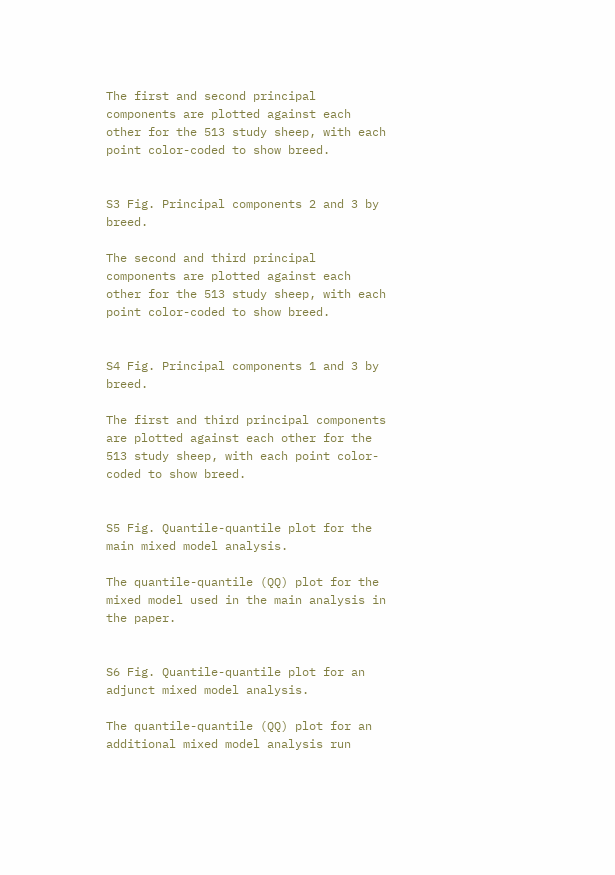The first and second principal components are plotted against each other for the 513 study sheep, with each point color-coded to show breed.


S3 Fig. Principal components 2 and 3 by breed.

The second and third principal components are plotted against each other for the 513 study sheep, with each point color-coded to show breed.


S4 Fig. Principal components 1 and 3 by breed.

The first and third principal components are plotted against each other for the 513 study sheep, with each point color-coded to show breed.


S5 Fig. Quantile-quantile plot for the main mixed model analysis.

The quantile-quantile (QQ) plot for the mixed model used in the main analysis in the paper.


S6 Fig. Quantile-quantile plot for an adjunct mixed model analysis.

The quantile-quantile (QQ) plot for an additional mixed model analysis run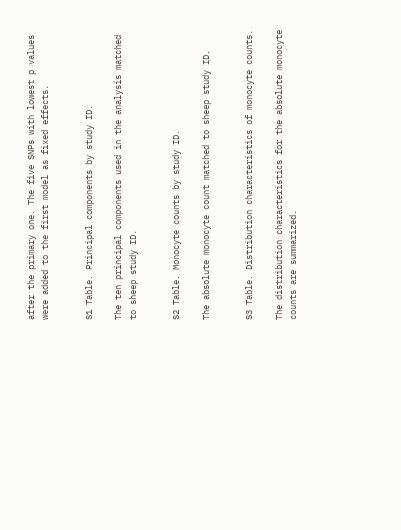after the primary one. The five SNPs with lowest p values were added to the first model as fixed effects.


S1 Table. Principal components by study ID.

The ten principal components used in the analysis matched to sheep study ID.


S2 Table. Monocyte counts by study ID.

The absolute monocyte count matched to sheep study ID.


S3 Table. Distribution characteristics of monocyte counts.

The distribution characteristics for the absolute monocyte counts are summarized.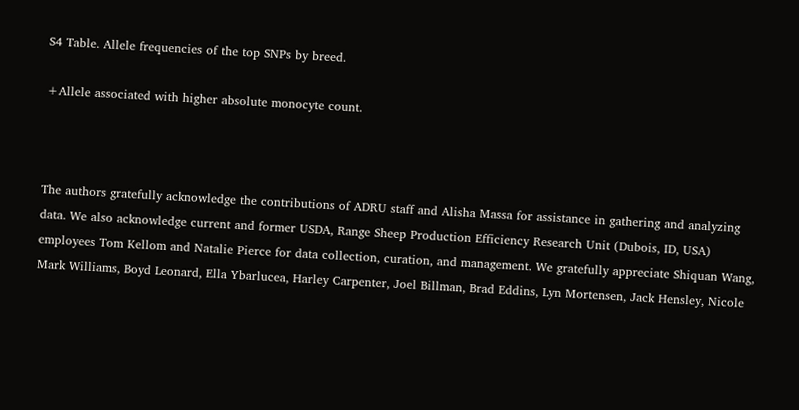S4 Table. Allele frequencies of the top SNPs by breed.

+Allele associated with higher absolute monocyte count.



The authors gratefully acknowledge the contributions of ADRU staff and Alisha Massa for assistance in gathering and analyzing data. We also acknowledge current and former USDA, Range Sheep Production Efficiency Research Unit (Dubois, ID, USA) employees Tom Kellom and Natalie Pierce for data collection, curation, and management. We gratefully appreciate Shiquan Wang, Mark Williams, Boyd Leonard, Ella Ybarlucea, Harley Carpenter, Joel Billman, Brad Eddins, Lyn Mortensen, Jack Hensley, Nicole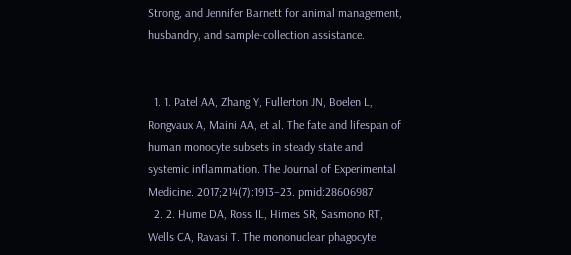Strong, and Jennifer Barnett for animal management, husbandry, and sample-collection assistance.


  1. 1. Patel AA, Zhang Y, Fullerton JN, Boelen L, Rongvaux A, Maini AA, et al. The fate and lifespan of human monocyte subsets in steady state and systemic inflammation. The Journal of Experimental Medicine. 2017;214(7):1913–23. pmid:28606987
  2. 2. Hume DA, Ross IL, Himes SR, Sasmono RT, Wells CA, Ravasi T. The mononuclear phagocyte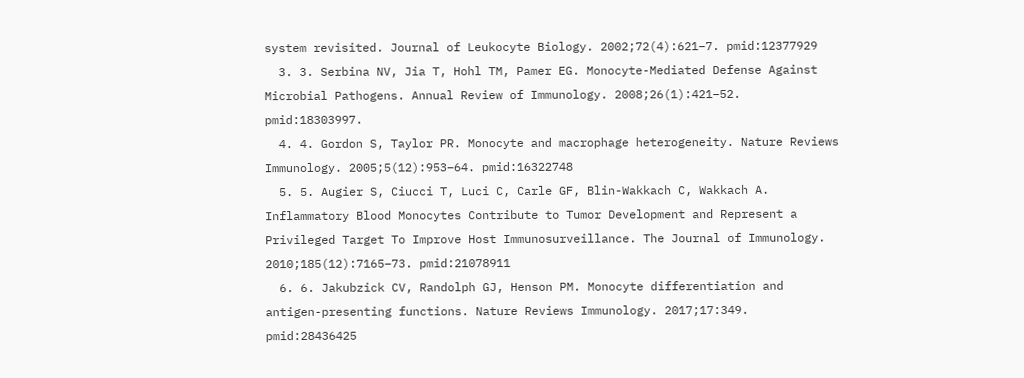system revisited. Journal of Leukocyte Biology. 2002;72(4):621–7. pmid:12377929
  3. 3. Serbina NV, Jia T, Hohl TM, Pamer EG. Monocyte-Mediated Defense Against Microbial Pathogens. Annual Review of Immunology. 2008;26(1):421–52. pmid:18303997.
  4. 4. Gordon S, Taylor PR. Monocyte and macrophage heterogeneity. Nature Reviews Immunology. 2005;5(12):953–64. pmid:16322748
  5. 5. Augier S, Ciucci T, Luci C, Carle GF, Blin-Wakkach C, Wakkach A. Inflammatory Blood Monocytes Contribute to Tumor Development and Represent a Privileged Target To Improve Host Immunosurveillance. The Journal of Immunology. 2010;185(12):7165–73. pmid:21078911
  6. 6. Jakubzick CV, Randolph GJ, Henson PM. Monocyte differentiation and antigen-presenting functions. Nature Reviews Immunology. 2017;17:349. pmid:28436425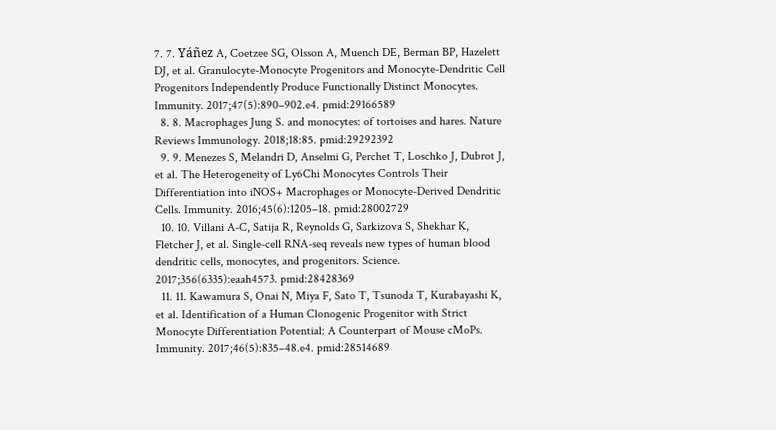7. 7. Yáñez A, Coetzee SG, Olsson A, Muench DE, Berman BP, Hazelett DJ, et al. Granulocyte-Monocyte Progenitors and Monocyte-Dendritic Cell Progenitors Independently Produce Functionally Distinct Monocytes. Immunity. 2017;47(5):890–902.e4. pmid:29166589
  8. 8. Macrophages Jung S. and monocytes: of tortoises and hares. Nature Reviews Immunology. 2018;18:85. pmid:29292392
  9. 9. Menezes S, Melandri D, Anselmi G, Perchet T, Loschko J, Dubrot J, et al. The Heterogeneity of Ly6Chi Monocytes Controls Their Differentiation into iNOS+ Macrophages or Monocyte-Derived Dendritic Cells. Immunity. 2016;45(6):1205–18. pmid:28002729
  10. 10. Villani A-C, Satija R, Reynolds G, Sarkizova S, Shekhar K, Fletcher J, et al. Single-cell RNA-seq reveals new types of human blood dendritic cells, monocytes, and progenitors. Science. 2017;356(6335):eaah4573. pmid:28428369
  11. 11. Kawamura S, Onai N, Miya F, Sato T, Tsunoda T, Kurabayashi K, et al. Identification of a Human Clonogenic Progenitor with Strict Monocyte Differentiation Potential: A Counterpart of Mouse cMoPs. Immunity. 2017;46(5):835–48.e4. pmid:28514689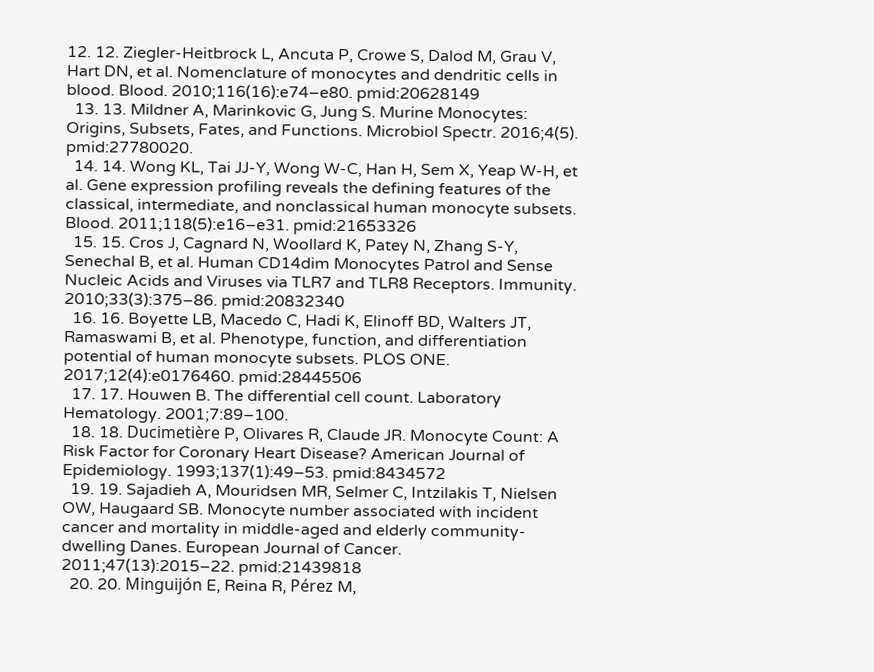12. 12. Ziegler-Heitbrock L, Ancuta P, Crowe S, Dalod M, Grau V, Hart DN, et al. Nomenclature of monocytes and dendritic cells in blood. Blood. 2010;116(16):e74–e80. pmid:20628149
  13. 13. Mildner A, Marinkovic G, Jung S. Murine Monocytes: Origins, Subsets, Fates, and Functions. Microbiol Spectr. 2016;4(5). pmid:27780020.
  14. 14. Wong KL, Tai JJ-Y, Wong W-C, Han H, Sem X, Yeap W-H, et al. Gene expression profiling reveals the defining features of the classical, intermediate, and nonclassical human monocyte subsets. Blood. 2011;118(5):e16–e31. pmid:21653326
  15. 15. Cros J, Cagnard N, Woollard K, Patey N, Zhang S-Y, Senechal B, et al. Human CD14dim Monocytes Patrol and Sense Nucleic Acids and Viruses via TLR7 and TLR8 Receptors. Immunity. 2010;33(3):375–86. pmid:20832340
  16. 16. Boyette LB, Macedo C, Hadi K, Elinoff BD, Walters JT, Ramaswami B, et al. Phenotype, function, and differentiation potential of human monocyte subsets. PLOS ONE. 2017;12(4):e0176460. pmid:28445506
  17. 17. Houwen B. The differential cell count. Laboratory Hematology. 2001;7:89–100.
  18. 18. Ducimetière P, Olivares R, Claude JR. Monocyte Count: A Risk Factor for Coronary Heart Disease? American Journal of Epidemiology. 1993;137(1):49–53. pmid:8434572
  19. 19. Sajadieh A, Mouridsen MR, Selmer C, Intzilakis T, Nielsen OW, Haugaard SB. Monocyte number associated with incident cancer and mortality in middle-aged and elderly community-dwelling Danes. European Journal of Cancer. 2011;47(13):2015–22. pmid:21439818
  20. 20. Minguijón E, Reina R, Pérez M,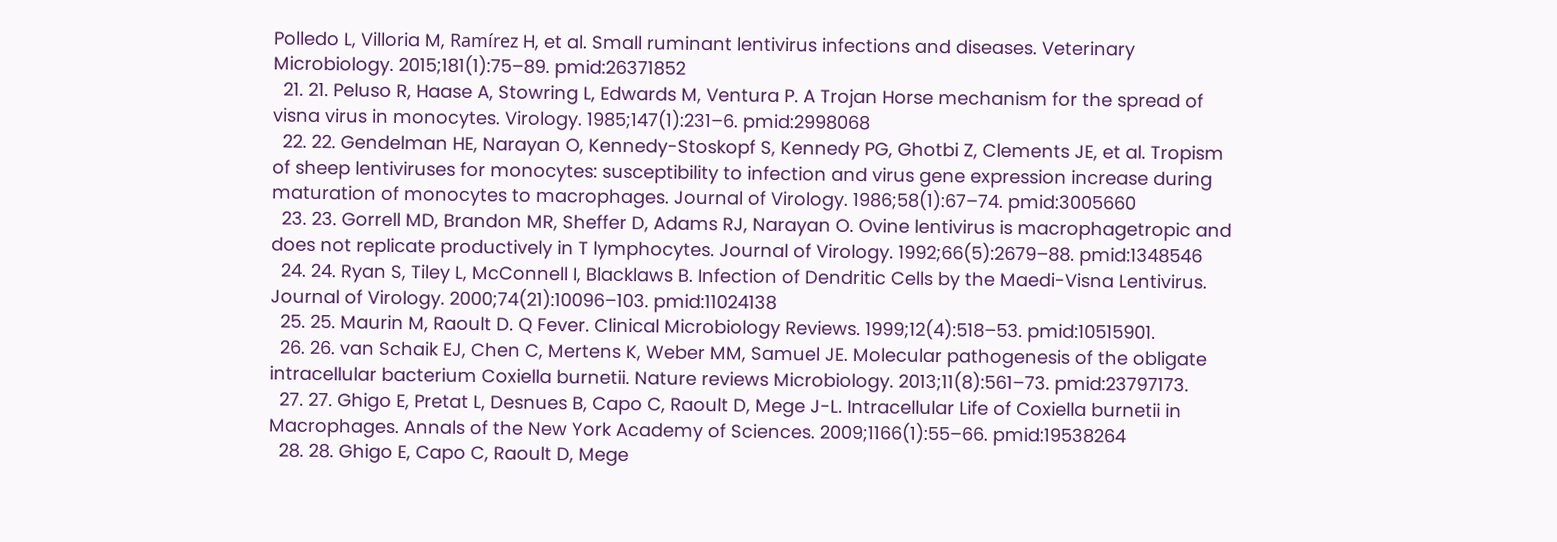Polledo L, Villoria M, Ramírez H, et al. Small ruminant lentivirus infections and diseases. Veterinary Microbiology. 2015;181(1):75–89. pmid:26371852
  21. 21. Peluso R, Haase A, Stowring L, Edwards M, Ventura P. A Trojan Horse mechanism for the spread of visna virus in monocytes. Virology. 1985;147(1):231–6. pmid:2998068
  22. 22. Gendelman HE, Narayan O, Kennedy-Stoskopf S, Kennedy PG, Ghotbi Z, Clements JE, et al. Tropism of sheep lentiviruses for monocytes: susceptibility to infection and virus gene expression increase during maturation of monocytes to macrophages. Journal of Virology. 1986;58(1):67–74. pmid:3005660
  23. 23. Gorrell MD, Brandon MR, Sheffer D, Adams RJ, Narayan O. Ovine lentivirus is macrophagetropic and does not replicate productively in T lymphocytes. Journal of Virology. 1992;66(5):2679–88. pmid:1348546
  24. 24. Ryan S, Tiley L, McConnell I, Blacklaws B. Infection of Dendritic Cells by the Maedi-Visna Lentivirus. Journal of Virology. 2000;74(21):10096–103. pmid:11024138
  25. 25. Maurin M, Raoult D. Q Fever. Clinical Microbiology Reviews. 1999;12(4):518–53. pmid:10515901.
  26. 26. van Schaik EJ, Chen C, Mertens K, Weber MM, Samuel JE. Molecular pathogenesis of the obligate intracellular bacterium Coxiella burnetii. Nature reviews Microbiology. 2013;11(8):561–73. pmid:23797173.
  27. 27. Ghigo E, Pretat L, Desnues B, Capo C, Raoult D, Mege J-L. Intracellular Life of Coxiella burnetii in Macrophages. Annals of the New York Academy of Sciences. 2009;1166(1):55–66. pmid:19538264
  28. 28. Ghigo E, Capo C, Raoult D, Mege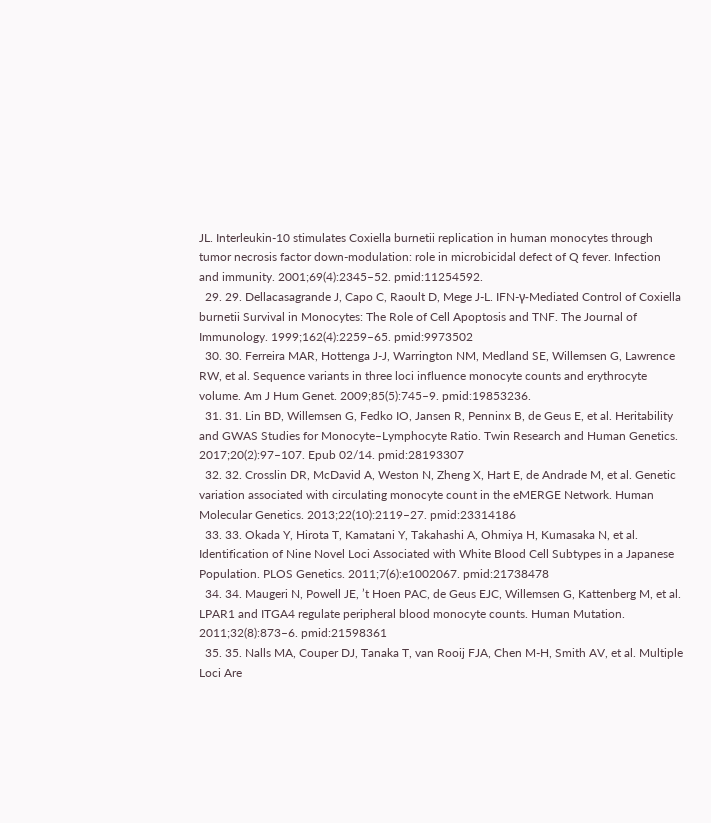JL. Interleukin-10 stimulates Coxiella burnetii replication in human monocytes through tumor necrosis factor down-modulation: role in microbicidal defect of Q fever. Infection and immunity. 2001;69(4):2345–52. pmid:11254592.
  29. 29. Dellacasagrande J, Capo C, Raoult D, Mege J-L. IFN-γ-Mediated Control of Coxiella burnetii Survival in Monocytes: The Role of Cell Apoptosis and TNF. The Journal of Immunology. 1999;162(4):2259–65. pmid:9973502
  30. 30. Ferreira MAR, Hottenga J-J, Warrington NM, Medland SE, Willemsen G, Lawrence RW, et al. Sequence variants in three loci influence monocyte counts and erythrocyte volume. Am J Hum Genet. 2009;85(5):745–9. pmid:19853236.
  31. 31. Lin BD, Willemsen G, Fedko IO, Jansen R, Penninx B, de Geus E, et al. Heritability and GWAS Studies for Monocyte–Lymphocyte Ratio. Twin Research and Human Genetics. 2017;20(2):97–107. Epub 02/14. pmid:28193307
  32. 32. Crosslin DR, McDavid A, Weston N, Zheng X, Hart E, de Andrade M, et al. Genetic variation associated with circulating monocyte count in the eMERGE Network. Human Molecular Genetics. 2013;22(10):2119–27. pmid:23314186
  33. 33. Okada Y, Hirota T, Kamatani Y, Takahashi A, Ohmiya H, Kumasaka N, et al. Identification of Nine Novel Loci Associated with White Blood Cell Subtypes in a Japanese Population. PLOS Genetics. 2011;7(6):e1002067. pmid:21738478
  34. 34. Maugeri N, Powell JE, ’t Hoen PAC, de Geus EJC, Willemsen G, Kattenberg M, et al. LPAR1 and ITGA4 regulate peripheral blood monocyte counts. Human Mutation. 2011;32(8):873–6. pmid:21598361
  35. 35. Nalls MA, Couper DJ, Tanaka T, van Rooij FJA, Chen M-H, Smith AV, et al. Multiple Loci Are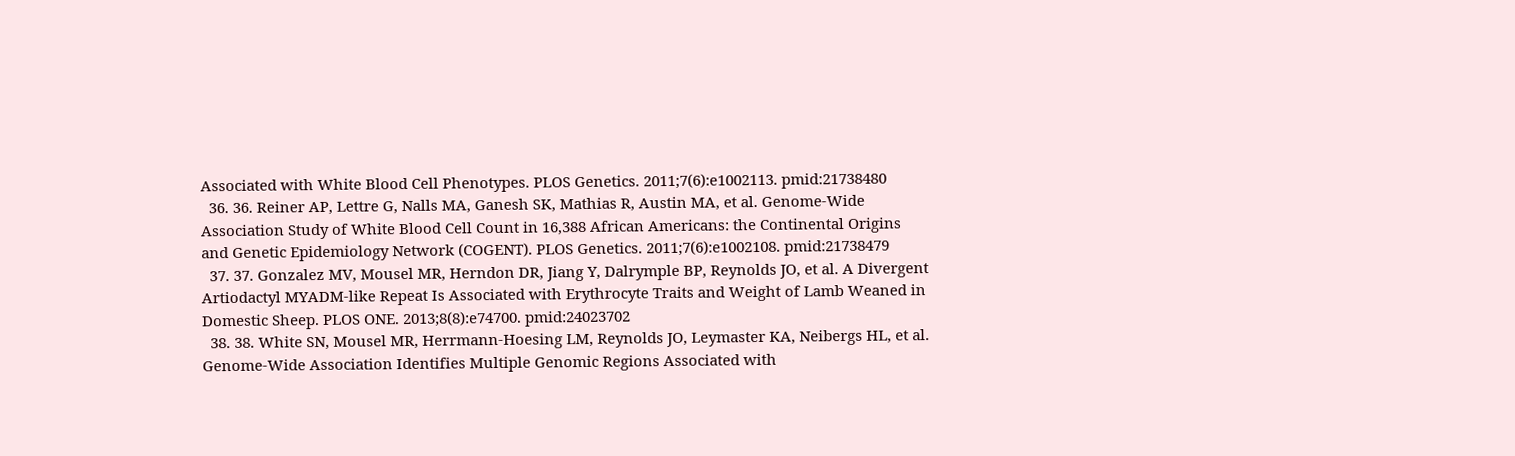Associated with White Blood Cell Phenotypes. PLOS Genetics. 2011;7(6):e1002113. pmid:21738480
  36. 36. Reiner AP, Lettre G, Nalls MA, Ganesh SK, Mathias R, Austin MA, et al. Genome-Wide Association Study of White Blood Cell Count in 16,388 African Americans: the Continental Origins and Genetic Epidemiology Network (COGENT). PLOS Genetics. 2011;7(6):e1002108. pmid:21738479
  37. 37. Gonzalez MV, Mousel MR, Herndon DR, Jiang Y, Dalrymple BP, Reynolds JO, et al. A Divergent Artiodactyl MYADM-like Repeat Is Associated with Erythrocyte Traits and Weight of Lamb Weaned in Domestic Sheep. PLOS ONE. 2013;8(8):e74700. pmid:24023702
  38. 38. White SN, Mousel MR, Herrmann-Hoesing LM, Reynolds JO, Leymaster KA, Neibergs HL, et al. Genome-Wide Association Identifies Multiple Genomic Regions Associated with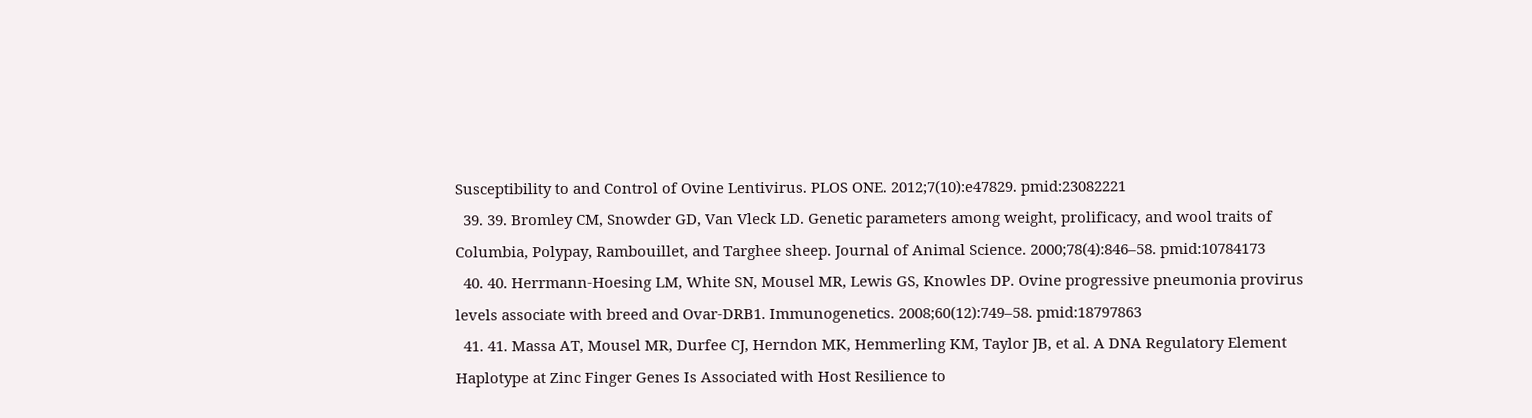Susceptibility to and Control of Ovine Lentivirus. PLOS ONE. 2012;7(10):e47829. pmid:23082221
  39. 39. Bromley CM, Snowder GD, Van Vleck LD. Genetic parameters among weight, prolificacy, and wool traits of Columbia, Polypay, Rambouillet, and Targhee sheep. Journal of Animal Science. 2000;78(4):846–58. pmid:10784173
  40. 40. Herrmann-Hoesing LM, White SN, Mousel MR, Lewis GS, Knowles DP. Ovine progressive pneumonia provirus levels associate with breed and Ovar-DRB1. Immunogenetics. 2008;60(12):749–58. pmid:18797863
  41. 41. Massa AT, Mousel MR, Durfee CJ, Herndon MK, Hemmerling KM, Taylor JB, et al. A DNA Regulatory Element Haplotype at Zinc Finger Genes Is Associated with Host Resilience to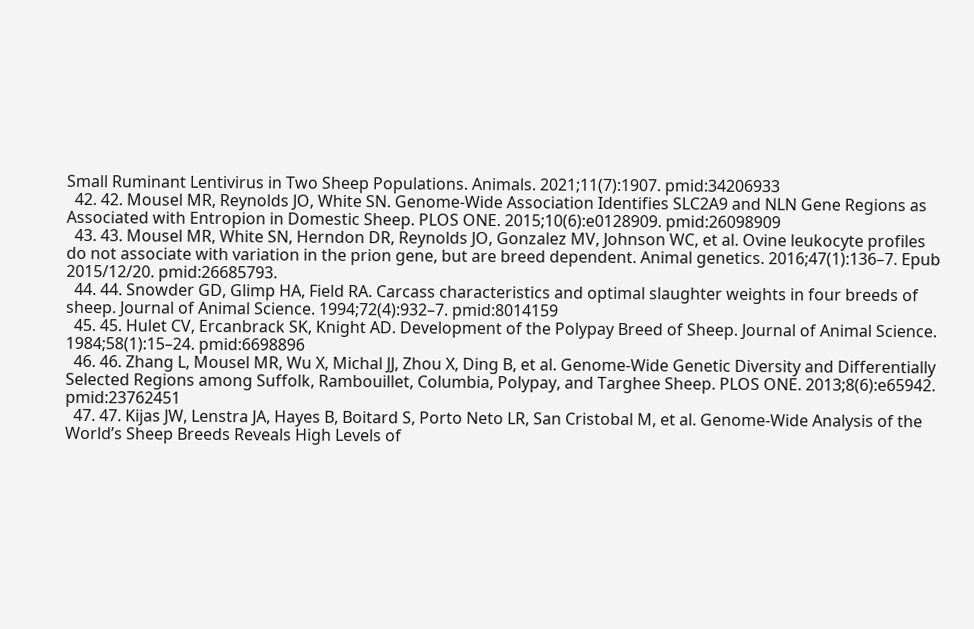Small Ruminant Lentivirus in Two Sheep Populations. Animals. 2021;11(7):1907. pmid:34206933
  42. 42. Mousel MR, Reynolds JO, White SN. Genome-Wide Association Identifies SLC2A9 and NLN Gene Regions as Associated with Entropion in Domestic Sheep. PLOS ONE. 2015;10(6):e0128909. pmid:26098909
  43. 43. Mousel MR, White SN, Herndon DR, Reynolds JO, Gonzalez MV, Johnson WC, et al. Ovine leukocyte profiles do not associate with variation in the prion gene, but are breed dependent. Animal genetics. 2016;47(1):136–7. Epub 2015/12/20. pmid:26685793.
  44. 44. Snowder GD, Glimp HA, Field RA. Carcass characteristics and optimal slaughter weights in four breeds of sheep. Journal of Animal Science. 1994;72(4):932–7. pmid:8014159
  45. 45. Hulet CV, Ercanbrack SK, Knight AD. Development of the Polypay Breed of Sheep. Journal of Animal Science. 1984;58(1):15–24. pmid:6698896
  46. 46. Zhang L, Mousel MR, Wu X, Michal JJ, Zhou X, Ding B, et al. Genome-Wide Genetic Diversity and Differentially Selected Regions among Suffolk, Rambouillet, Columbia, Polypay, and Targhee Sheep. PLOS ONE. 2013;8(6):e65942. pmid:23762451
  47. 47. Kijas JW, Lenstra JA, Hayes B, Boitard S, Porto Neto LR, San Cristobal M, et al. Genome-Wide Analysis of the World’s Sheep Breeds Reveals High Levels of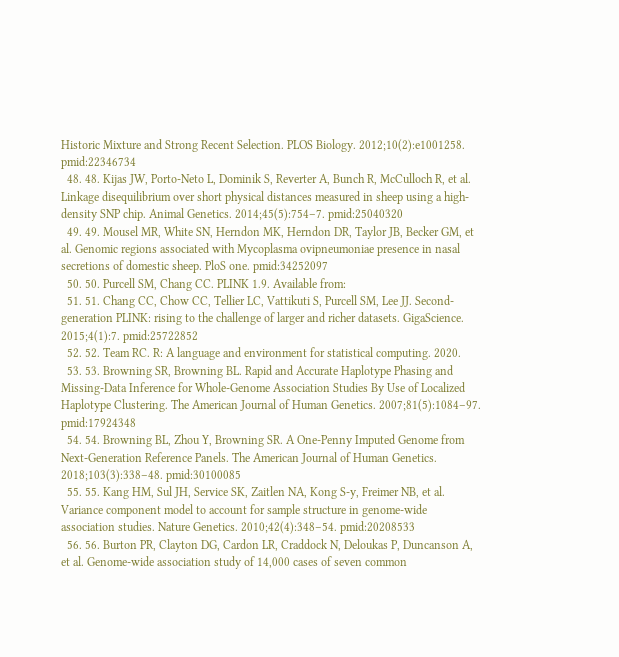Historic Mixture and Strong Recent Selection. PLOS Biology. 2012;10(2):e1001258. pmid:22346734
  48. 48. Kijas JW, Porto-Neto L, Dominik S, Reverter A, Bunch R, McCulloch R, et al. Linkage disequilibrium over short physical distances measured in sheep using a high-density SNP chip. Animal Genetics. 2014;45(5):754–7. pmid:25040320
  49. 49. Mousel MR, White SN, Herndon MK, Herndon DR, Taylor JB, Becker GM, et al. Genomic regions associated with Mycoplasma ovipneumoniae presence in nasal secretions of domestic sheep. PloS one. pmid:34252097
  50. 50. Purcell SM, Chang CC. PLINK 1.9. Available from:
  51. 51. Chang CC, Chow CC, Tellier LC, Vattikuti S, Purcell SM, Lee JJ. Second-generation PLINK: rising to the challenge of larger and richer datasets. GigaScience. 2015;4(1):7. pmid:25722852
  52. 52. Team RC. R: A language and environment for statistical computing. 2020.
  53. 53. Browning SR, Browning BL. Rapid and Accurate Haplotype Phasing and Missing-Data Inference for Whole-Genome Association Studies By Use of Localized Haplotype Clustering. The American Journal of Human Genetics. 2007;81(5):1084–97. pmid:17924348
  54. 54. Browning BL, Zhou Y, Browning SR. A One-Penny Imputed Genome from Next-Generation Reference Panels. The American Journal of Human Genetics. 2018;103(3):338–48. pmid:30100085
  55. 55. Kang HM, Sul JH, Service SK, Zaitlen NA, Kong S-y, Freimer NB, et al. Variance component model to account for sample structure in genome-wide association studies. Nature Genetics. 2010;42(4):348–54. pmid:20208533
  56. 56. Burton PR, Clayton DG, Cardon LR, Craddock N, Deloukas P, Duncanson A, et al. Genome-wide association study of 14,000 cases of seven common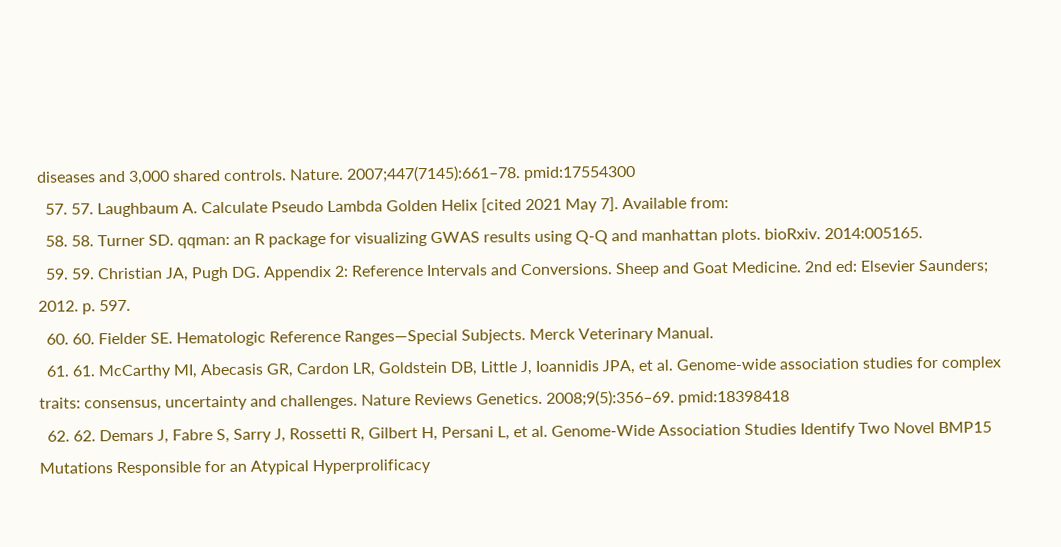diseases and 3,000 shared controls. Nature. 2007;447(7145):661–78. pmid:17554300
  57. 57. Laughbaum A. Calculate Pseudo Lambda Golden Helix [cited 2021 May 7]. Available from:
  58. 58. Turner SD. qqman: an R package for visualizing GWAS results using Q-Q and manhattan plots. bioRxiv. 2014:005165.
  59. 59. Christian JA, Pugh DG. Appendix 2: Reference Intervals and Conversions. Sheep and Goat Medicine. 2nd ed: Elsevier Saunders; 2012. p. 597.
  60. 60. Fielder SE. Hematologic Reference Ranges—Special Subjects. Merck Veterinary Manual.
  61. 61. McCarthy MI, Abecasis GR, Cardon LR, Goldstein DB, Little J, Ioannidis JPA, et al. Genome-wide association studies for complex traits: consensus, uncertainty and challenges. Nature Reviews Genetics. 2008;9(5):356–69. pmid:18398418
  62. 62. Demars J, Fabre S, Sarry J, Rossetti R, Gilbert H, Persani L, et al. Genome-Wide Association Studies Identify Two Novel BMP15 Mutations Responsible for an Atypical Hyperprolificacy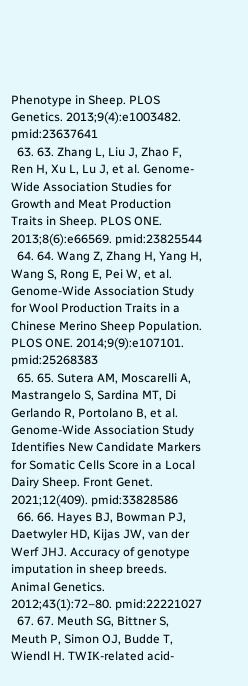Phenotype in Sheep. PLOS Genetics. 2013;9(4):e1003482. pmid:23637641
  63. 63. Zhang L, Liu J, Zhao F, Ren H, Xu L, Lu J, et al. Genome-Wide Association Studies for Growth and Meat Production Traits in Sheep. PLOS ONE. 2013;8(6):e66569. pmid:23825544
  64. 64. Wang Z, Zhang H, Yang H, Wang S, Rong E, Pei W, et al. Genome-Wide Association Study for Wool Production Traits in a Chinese Merino Sheep Population. PLOS ONE. 2014;9(9):e107101. pmid:25268383
  65. 65. Sutera AM, Moscarelli A, Mastrangelo S, Sardina MT, Di Gerlando R, Portolano B, et al. Genome-Wide Association Study Identifies New Candidate Markers for Somatic Cells Score in a Local Dairy Sheep. Front Genet. 2021;12(409). pmid:33828586
  66. 66. Hayes BJ, Bowman PJ, Daetwyler HD, Kijas JW, van der Werf JHJ. Accuracy of genotype imputation in sheep breeds. Animal Genetics. 2012;43(1):72–80. pmid:22221027
  67. 67. Meuth SG, Bittner S, Meuth P, Simon OJ, Budde T, Wiendl H. TWIK-related acid-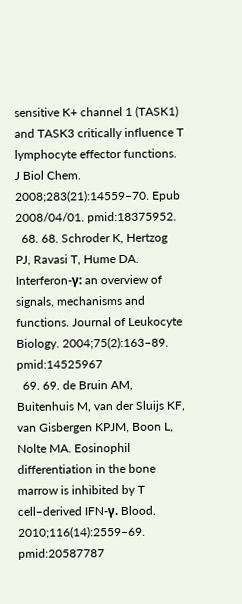sensitive K+ channel 1 (TASK1) and TASK3 critically influence T lymphocyte effector functions. J Biol Chem. 2008;283(21):14559–70. Epub 2008/04/01. pmid:18375952.
  68. 68. Schroder K, Hertzog PJ, Ravasi T, Hume DA. Interferon-γ: an overview of signals, mechanisms and functions. Journal of Leukocyte Biology. 2004;75(2):163–89. pmid:14525967
  69. 69. de Bruin AM, Buitenhuis M, van der Sluijs KF, van Gisbergen KPJM, Boon L, Nolte MA. Eosinophil differentiation in the bone marrow is inhibited by T cell–derived IFN-γ. Blood. 2010;116(14):2559–69. pmid:20587787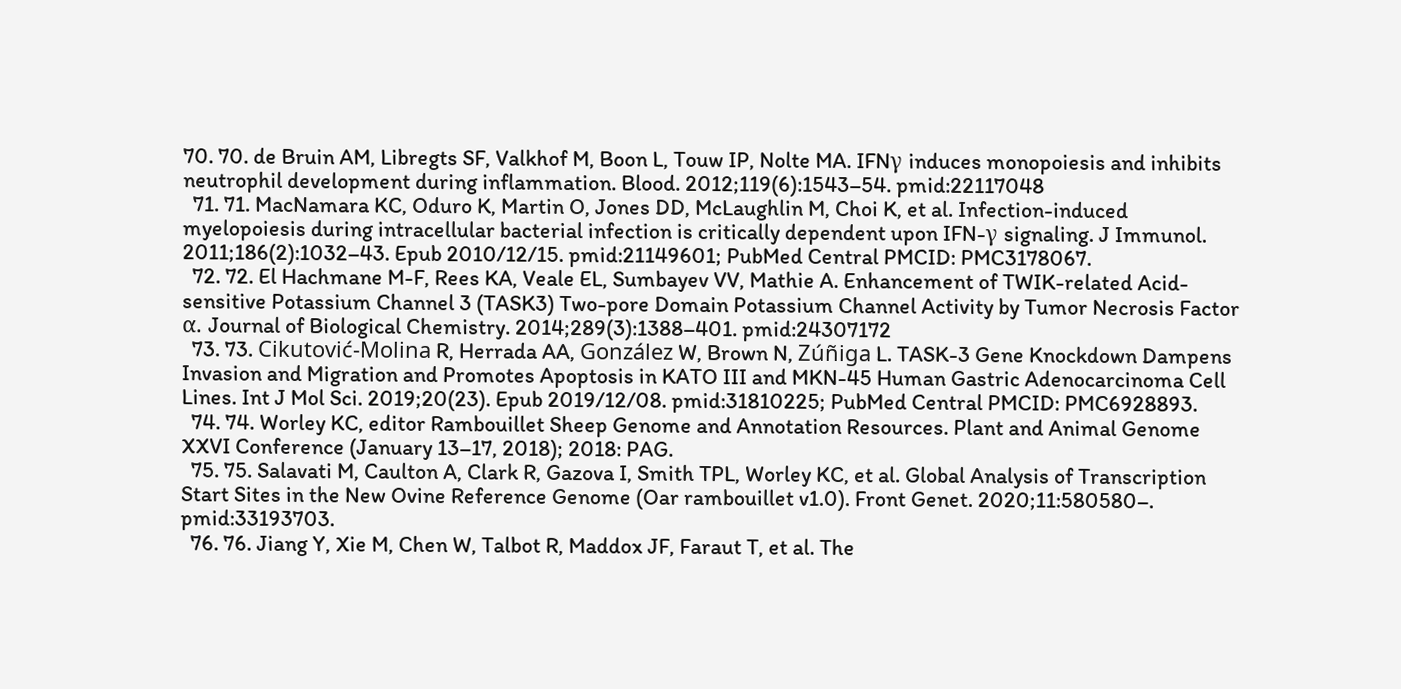70. 70. de Bruin AM, Libregts SF, Valkhof M, Boon L, Touw IP, Nolte MA. IFNγ induces monopoiesis and inhibits neutrophil development during inflammation. Blood. 2012;119(6):1543–54. pmid:22117048
  71. 71. MacNamara KC, Oduro K, Martin O, Jones DD, McLaughlin M, Choi K, et al. Infection-induced myelopoiesis during intracellular bacterial infection is critically dependent upon IFN-γ signaling. J Immunol. 2011;186(2):1032–43. Epub 2010/12/15. pmid:21149601; PubMed Central PMCID: PMC3178067.
  72. 72. El Hachmane M-F, Rees KA, Veale EL, Sumbayev VV, Mathie A. Enhancement of TWIK-related Acid-sensitive Potassium Channel 3 (TASK3) Two-pore Domain Potassium Channel Activity by Tumor Necrosis Factor α. Journal of Biological Chemistry. 2014;289(3):1388–401. pmid:24307172
  73. 73. Cikutović-Molina R, Herrada AA, González W, Brown N, Zúñiga L. TASK-3 Gene Knockdown Dampens Invasion and Migration and Promotes Apoptosis in KATO III and MKN-45 Human Gastric Adenocarcinoma Cell Lines. Int J Mol Sci. 2019;20(23). Epub 2019/12/08. pmid:31810225; PubMed Central PMCID: PMC6928893.
  74. 74. Worley KC, editor Rambouillet Sheep Genome and Annotation Resources. Plant and Animal Genome XXVI Conference (January 13–17, 2018); 2018: PAG.
  75. 75. Salavati M, Caulton A, Clark R, Gazova I, Smith TPL, Worley KC, et al. Global Analysis of Transcription Start Sites in the New Ovine Reference Genome (Oar rambouillet v1.0). Front Genet. 2020;11:580580–. pmid:33193703.
  76. 76. Jiang Y, Xie M, Chen W, Talbot R, Maddox JF, Faraut T, et al. The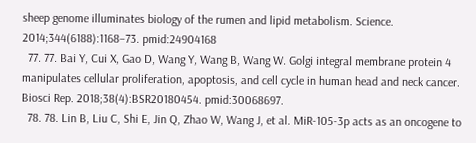sheep genome illuminates biology of the rumen and lipid metabolism. Science. 2014;344(6188):1168–73. pmid:24904168
  77. 77. Bai Y, Cui X, Gao D, Wang Y, Wang B, Wang W. Golgi integral membrane protein 4 manipulates cellular proliferation, apoptosis, and cell cycle in human head and neck cancer. Biosci Rep. 2018;38(4):BSR20180454. pmid:30068697.
  78. 78. Lin B, Liu C, Shi E, Jin Q, Zhao W, Wang J, et al. MiR-105-3p acts as an oncogene to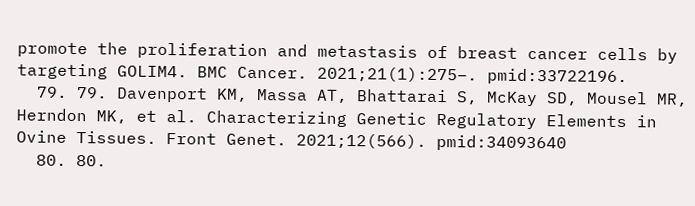promote the proliferation and metastasis of breast cancer cells by targeting GOLIM4. BMC Cancer. 2021;21(1):275–. pmid:33722196.
  79. 79. Davenport KM, Massa AT, Bhattarai S, McKay SD, Mousel MR, Herndon MK, et al. Characterizing Genetic Regulatory Elements in Ovine Tissues. Front Genet. 2021;12(566). pmid:34093640
  80. 80.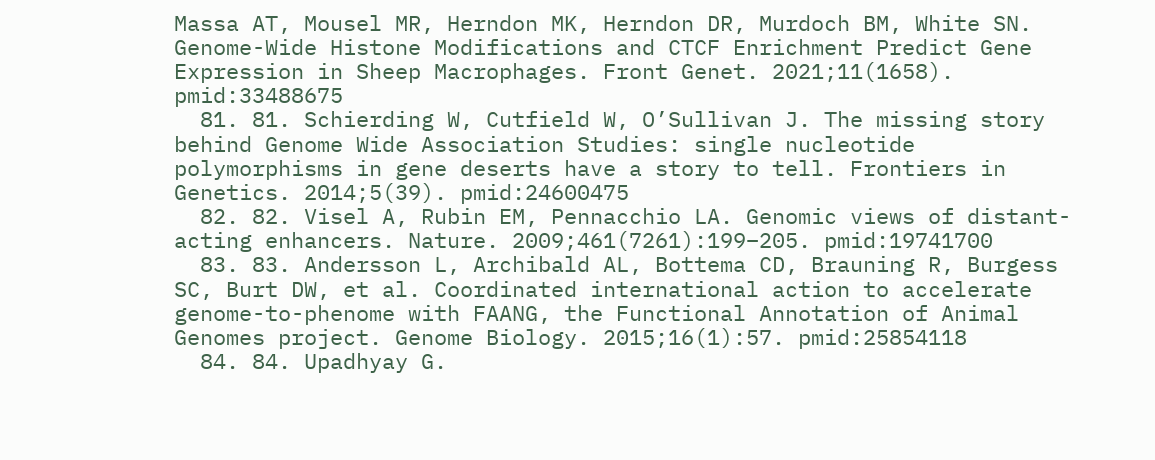Massa AT, Mousel MR, Herndon MK, Herndon DR, Murdoch BM, White SN. Genome-Wide Histone Modifications and CTCF Enrichment Predict Gene Expression in Sheep Macrophages. Front Genet. 2021;11(1658). pmid:33488675
  81. 81. Schierding W, Cutfield W, O’Sullivan J. The missing story behind Genome Wide Association Studies: single nucleotide polymorphisms in gene deserts have a story to tell. Frontiers in Genetics. 2014;5(39). pmid:24600475
  82. 82. Visel A, Rubin EM, Pennacchio LA. Genomic views of distant-acting enhancers. Nature. 2009;461(7261):199–205. pmid:19741700
  83. 83. Andersson L, Archibald AL, Bottema CD, Brauning R, Burgess SC, Burt DW, et al. Coordinated international action to accelerate genome-to-phenome with FAANG, the Functional Annotation of Animal Genomes project. Genome Biology. 2015;16(1):57. pmid:25854118
  84. 84. Upadhyay G.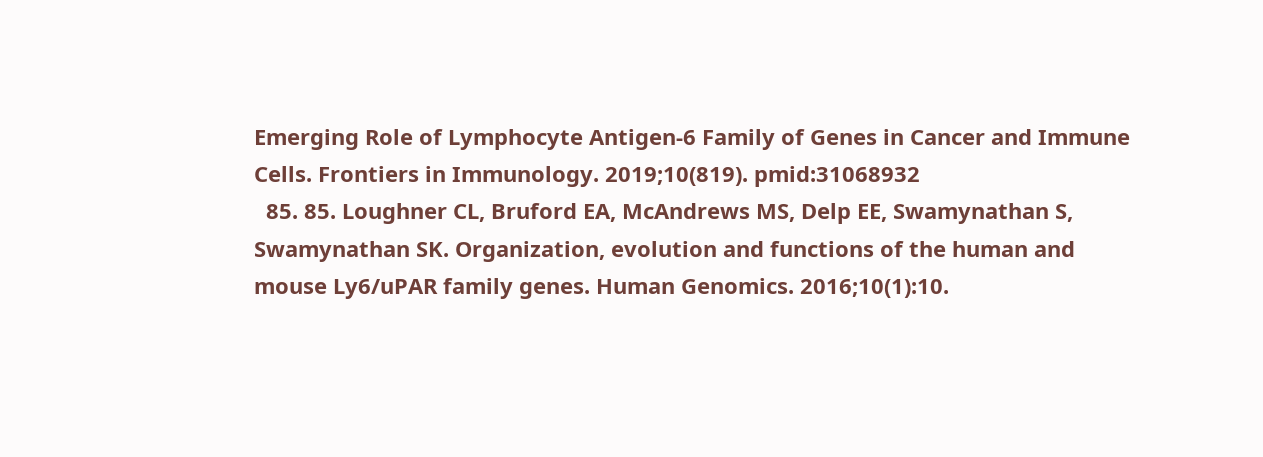Emerging Role of Lymphocyte Antigen-6 Family of Genes in Cancer and Immune Cells. Frontiers in Immunology. 2019;10(819). pmid:31068932
  85. 85. Loughner CL, Bruford EA, McAndrews MS, Delp EE, Swamynathan S, Swamynathan SK. Organization, evolution and functions of the human and mouse Ly6/uPAR family genes. Human Genomics. 2016;10(1):10.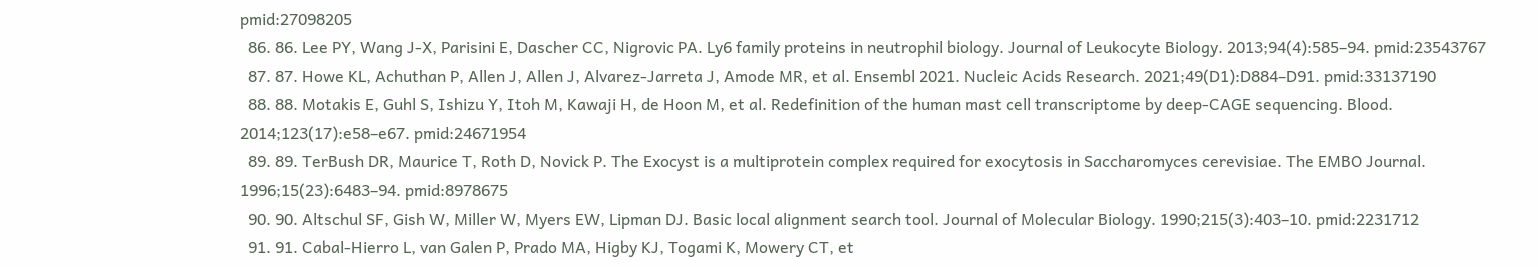pmid:27098205
  86. 86. Lee PY, Wang J-X, Parisini E, Dascher CC, Nigrovic PA. Ly6 family proteins in neutrophil biology. Journal of Leukocyte Biology. 2013;94(4):585–94. pmid:23543767
  87. 87. Howe KL, Achuthan P, Allen J, Allen J, Alvarez-Jarreta J, Amode MR, et al. Ensembl 2021. Nucleic Acids Research. 2021;49(D1):D884–D91. pmid:33137190
  88. 88. Motakis E, Guhl S, Ishizu Y, Itoh M, Kawaji H, de Hoon M, et al. Redefinition of the human mast cell transcriptome by deep-CAGE sequencing. Blood. 2014;123(17):e58–e67. pmid:24671954
  89. 89. TerBush DR, Maurice T, Roth D, Novick P. The Exocyst is a multiprotein complex required for exocytosis in Saccharomyces cerevisiae. The EMBO Journal. 1996;15(23):6483–94. pmid:8978675
  90. 90. Altschul SF, Gish W, Miller W, Myers EW, Lipman DJ. Basic local alignment search tool. Journal of Molecular Biology. 1990;215(3):403–10. pmid:2231712
  91. 91. Cabal-Hierro L, van Galen P, Prado MA, Higby KJ, Togami K, Mowery CT, et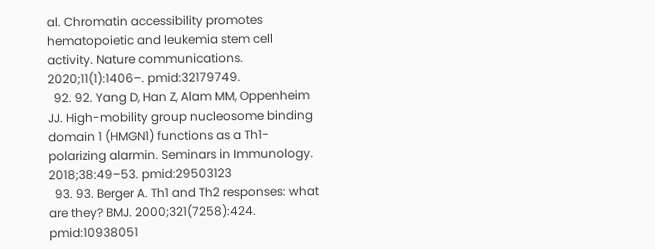al. Chromatin accessibility promotes hematopoietic and leukemia stem cell activity. Nature communications. 2020;11(1):1406–. pmid:32179749.
  92. 92. Yang D, Han Z, Alam MM, Oppenheim JJ. High-mobility group nucleosome binding domain 1 (HMGN1) functions as a Th1-polarizing alarmin. Seminars in Immunology. 2018;38:49–53. pmid:29503123
  93. 93. Berger A. Th1 and Th2 responses: what are they? BMJ. 2000;321(7258):424. pmid:10938051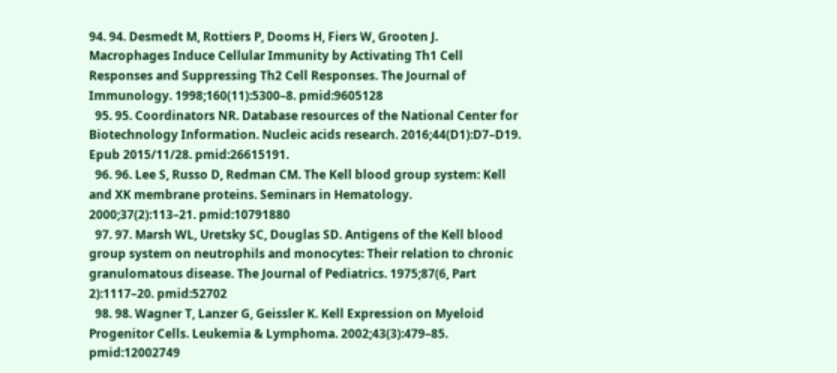94. 94. Desmedt M, Rottiers P, Dooms H, Fiers W, Grooten J. Macrophages Induce Cellular Immunity by Activating Th1 Cell Responses and Suppressing Th2 Cell Responses. The Journal of Immunology. 1998;160(11):5300–8. pmid:9605128
  95. 95. Coordinators NR. Database resources of the National Center for Biotechnology Information. Nucleic acids research. 2016;44(D1):D7–D19. Epub 2015/11/28. pmid:26615191.
  96. 96. Lee S, Russo D, Redman CM. The Kell blood group system: Kell and XK membrane proteins. Seminars in Hematology. 2000;37(2):113–21. pmid:10791880
  97. 97. Marsh WL, Uretsky SC, Douglas SD. Antigens of the Kell blood group system on neutrophils and monocytes: Their relation to chronic granulomatous disease. The Journal of Pediatrics. 1975;87(6, Part 2):1117–20. pmid:52702
  98. 98. Wagner T, Lanzer G, Geissler K. Kell Expression on Myeloid Progenitor Cells. Leukemia & Lymphoma. 2002;43(3):479–85. pmid:12002749